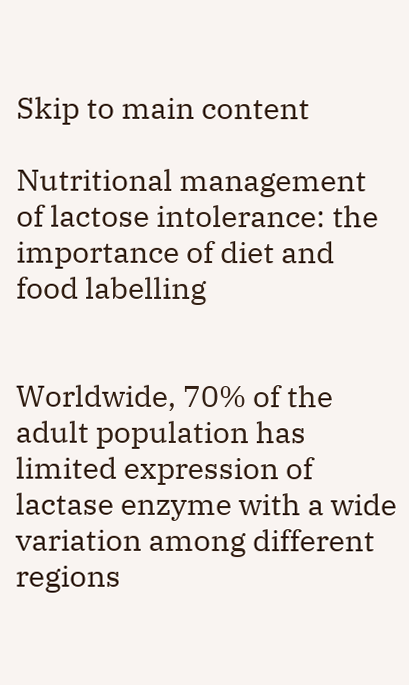Skip to main content

Nutritional management of lactose intolerance: the importance of diet and food labelling


Worldwide, 70% of the adult population has limited expression of lactase enzyme with a wide variation among different regions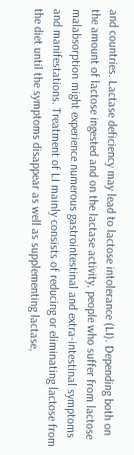and countries. Lactase deficiency may lead to lactose intolerance (LI). Depending both on the amount of lactose ingested and on the lactase activity, people who suffer from lactose malabsorption might experience numerous gastrointestinal and extra-intestinal symptoms and manifestations. Treatment of LI mainly consists of reducing or eliminating lactose from the diet until the symptoms disappear as well as supplementing lactase,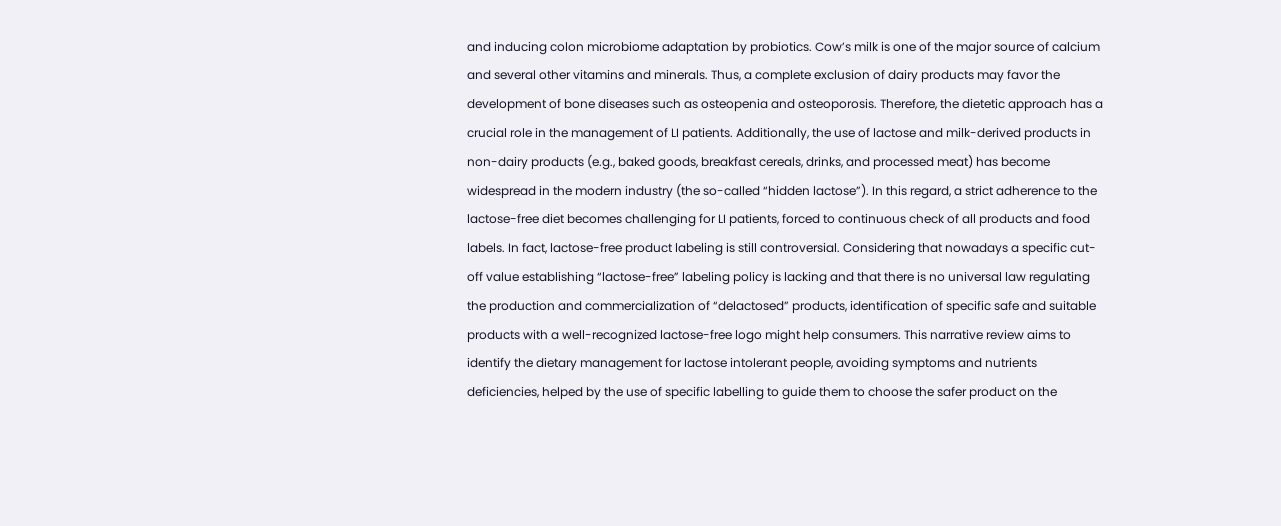and inducing colon microbiome adaptation by probiotics. Cow’s milk is one of the major source of calcium and several other vitamins and minerals. Thus, a complete exclusion of dairy products may favor the development of bone diseases such as osteopenia and osteoporosis. Therefore, the dietetic approach has a crucial role in the management of LI patients. Additionally, the use of lactose and milk-derived products in non-dairy products (e.g., baked goods, breakfast cereals, drinks, and processed meat) has become widespread in the modern industry (the so-called “hidden lactose”). In this regard, a strict adherence to the lactose-free diet becomes challenging for LI patients, forced to continuous check of all products and food labels. In fact, lactose-free product labeling is still controversial. Considering that nowadays a specific cut-off value establishing “lactose-free” labeling policy is lacking and that there is no universal law regulating the production and commercialization of “delactosed” products, identification of specific safe and suitable products with a well-recognized lactose-free logo might help consumers. This narrative review aims to identify the dietary management for lactose intolerant people, avoiding symptoms and nutrients deficiencies, helped by the use of specific labelling to guide them to choose the safer product on the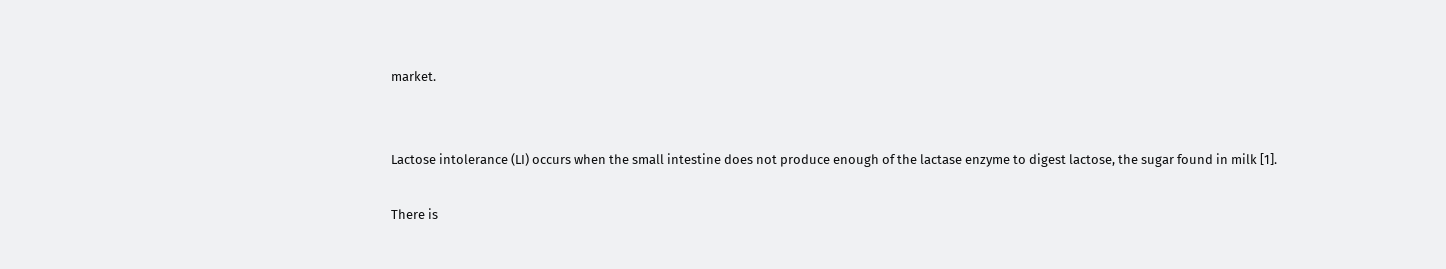market.


Lactose intolerance (LI) occurs when the small intestine does not produce enough of the lactase enzyme to digest lactose, the sugar found in milk [1].

There is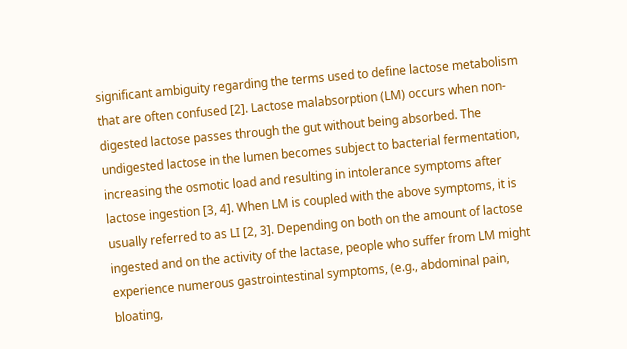significant ambiguity regarding the terms used to define lactose metabolism that are often confused [2]. Lactose malabsorption (LM) occurs when non-digested lactose passes through the gut without being absorbed. The undigested lactose in the lumen becomes subject to bacterial fermentation, increasing the osmotic load and resulting in intolerance symptoms after lactose ingestion [3, 4]. When LM is coupled with the above symptoms, it is usually referred to as LI [2, 3]. Depending on both on the amount of lactose ingested and on the activity of the lactase, people who suffer from LM might experience numerous gastrointestinal symptoms, (e.g., abdominal pain, bloating,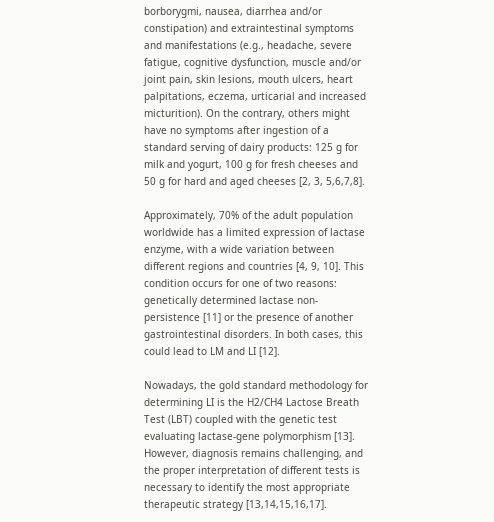borborygmi, nausea, diarrhea and/or constipation) and extraintestinal symptoms and manifestations (e.g., headache, severe fatigue, cognitive dysfunction, muscle and/or joint pain, skin lesions, mouth ulcers, heart palpitations, eczema, urticarial and increased micturition). On the contrary, others might have no symptoms after ingestion of a standard serving of dairy products: 125 g for milk and yogurt, 100 g for fresh cheeses and 50 g for hard and aged cheeses [2, 3, 5,6,7,8].

Approximately, 70% of the adult population worldwide has a limited expression of lactase enzyme, with a wide variation between different regions and countries [4, 9, 10]. This condition occurs for one of two reasons: genetically determined lactase non-persistence [11] or the presence of another gastrointestinal disorders. In both cases, this could lead to LM and LI [12].

Nowadays, the gold standard methodology for determining LI is the H2/CH4 Lactose Breath Test (LBT) coupled with the genetic test evaluating lactase-gene polymorphism [13]. However, diagnosis remains challenging, and the proper interpretation of different tests is necessary to identify the most appropriate therapeutic strategy [13,14,15,16,17].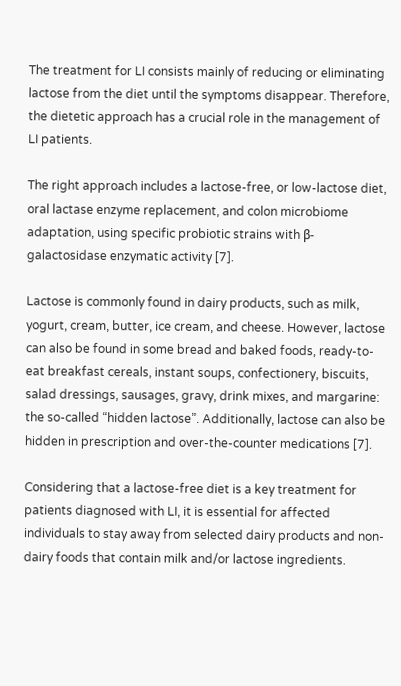The treatment for LI consists mainly of reducing or eliminating lactose from the diet until the symptoms disappear. Therefore, the dietetic approach has a crucial role in the management of LI patients.

The right approach includes a lactose-free, or low-lactose diet, oral lactase enzyme replacement, and colon microbiome adaptation, using specific probiotic strains with β-galactosidase enzymatic activity [7].

Lactose is commonly found in dairy products, such as milk, yogurt, cream, butter, ice cream, and cheese. However, lactose can also be found in some bread and baked foods, ready-to-eat breakfast cereals, instant soups, confectionery, biscuits, salad dressings, sausages, gravy, drink mixes, and margarine: the so-called “hidden lactose”. Additionally, lactose can also be hidden in prescription and over-the-counter medications [7].

Considering that a lactose-free diet is a key treatment for patients diagnosed with LI, it is essential for affected individuals to stay away from selected dairy products and non-dairy foods that contain milk and/or lactose ingredients.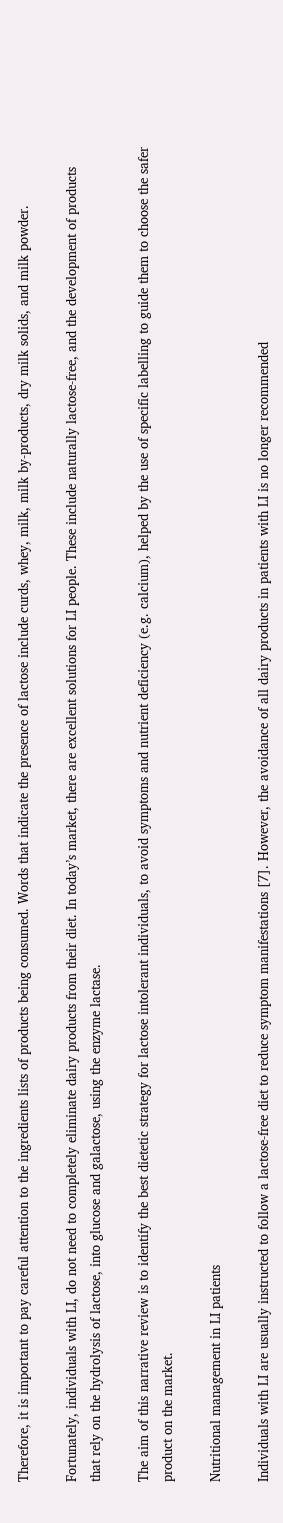Therefore, it is important to pay careful attention to the ingredients lists of products being consumed. Words that indicate the presence of lactose include curds, whey, milk, milk by-products, dry milk solids, and milk powder.

Fortunately, individuals with LI, do not need to completely eliminate dairy products from their diet. In today’s market, there are excellent solutions for LI people. These include naturally lactose-free, and the development of products that rely on the hydrolysis of lactose, into glucose and galactose, using the enzyme lactase.

The aim of this narrative review is to identify the best dietetic strategy for lactose intolerant individuals, to avoid symptoms and nutrient deficiency (e.g. calcium), helped by the use of specific labelling to guide them to choose the safer product on the market.

Nutritional management in LI patients

Individuals with LI are usually instructed to follow a lactose-free diet to reduce symptom manifestations [7]. However, the avoidance of all dairy products in patients with LI is no longer recommended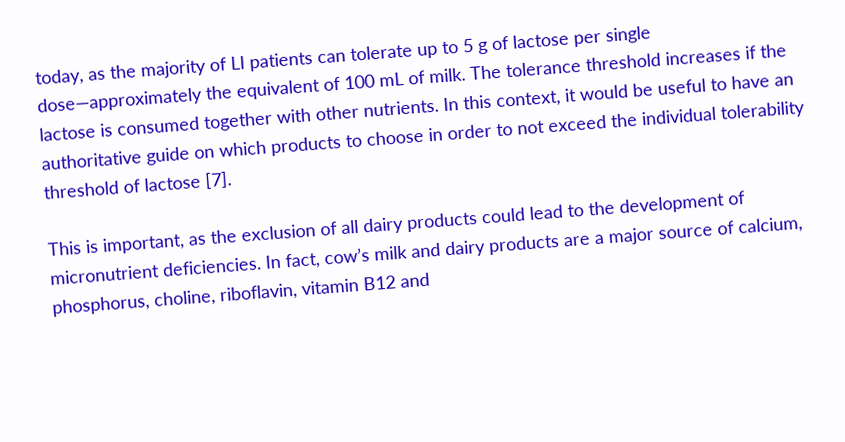today, as the majority of LI patients can tolerate up to 5 g of lactose per single dose—approximately the equivalent of 100 mL of milk. The tolerance threshold increases if the lactose is consumed together with other nutrients. In this context, it would be useful to have an authoritative guide on which products to choose in order to not exceed the individual tolerability threshold of lactose [7].

This is important, as the exclusion of all dairy products could lead to the development of micronutrient deficiencies. In fact, cow’s milk and dairy products are a major source of calcium, phosphorus, choline, riboflavin, vitamin B12 and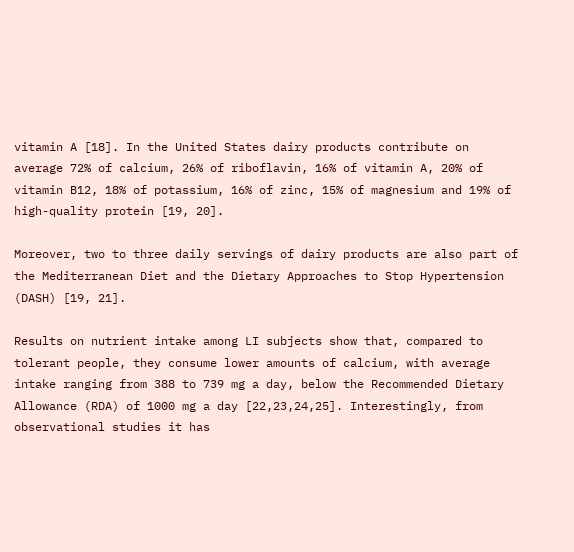vitamin A [18]. In the United States dairy products contribute on average 72% of calcium, 26% of riboflavin, 16% of vitamin A, 20% of vitamin B12, 18% of potassium, 16% of zinc, 15% of magnesium and 19% of high-quality protein [19, 20].

Moreover, two to three daily servings of dairy products are also part of the Mediterranean Diet and the Dietary Approaches to Stop Hypertension (DASH) [19, 21].

Results on nutrient intake among LI subjects show that, compared to tolerant people, they consume lower amounts of calcium, with average intake ranging from 388 to 739 mg a day, below the Recommended Dietary Allowance (RDA) of 1000 mg a day [22,23,24,25]. Interestingly, from observational studies it has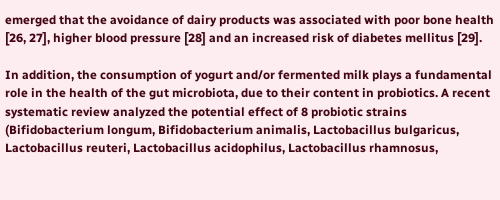emerged that the avoidance of dairy products was associated with poor bone health [26, 27], higher blood pressure [28] and an increased risk of diabetes mellitus [29].

In addition, the consumption of yogurt and/or fermented milk plays a fundamental role in the health of the gut microbiota, due to their content in probiotics. A recent systematic review analyzed the potential effect of 8 probiotic strains (Bifidobacterium longum, Bifidobacterium animalis, Lactobacillus bulgaricus, Lactobacillus reuteri, Lactobacillus acidophilus, Lactobacillus rhamnosus,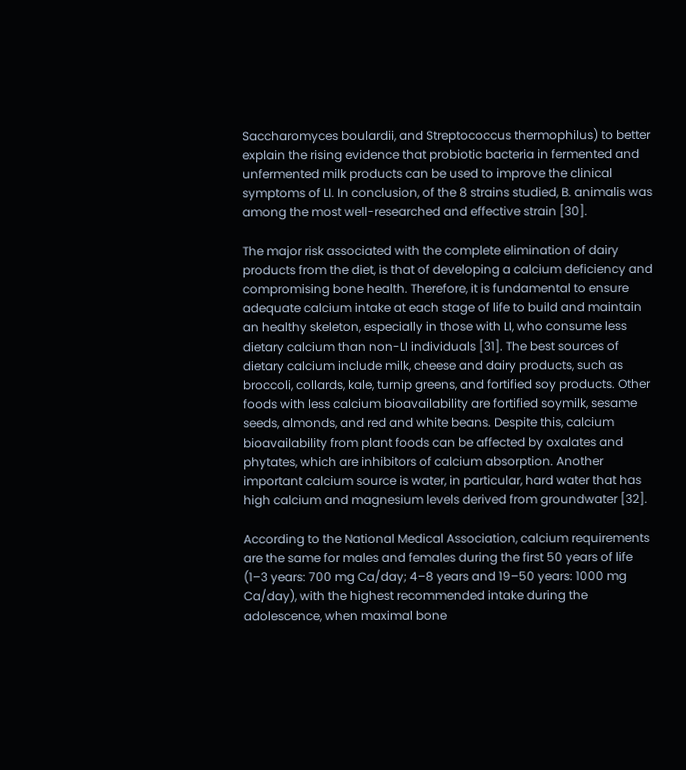Saccharomyces boulardii, and Streptococcus thermophilus) to better explain the rising evidence that probiotic bacteria in fermented and unfermented milk products can be used to improve the clinical symptoms of LI. In conclusion, of the 8 strains studied, B. animalis was among the most well-researched and effective strain [30].

The major risk associated with the complete elimination of dairy products from the diet, is that of developing a calcium deficiency and compromising bone health. Therefore, it is fundamental to ensure adequate calcium intake at each stage of life to build and maintain an healthy skeleton, especially in those with LI, who consume less dietary calcium than non-LI individuals [31]. The best sources of dietary calcium include milk, cheese and dairy products, such as broccoli, collards, kale, turnip greens, and fortified soy products. Other foods with less calcium bioavailability are fortified soymilk, sesame seeds, almonds, and red and white beans. Despite this, calcium bioavailability from plant foods can be affected by oxalates and phytates, which are inhibitors of calcium absorption. Another important calcium source is water, in particular, hard water that has high calcium and magnesium levels derived from groundwater [32].

According to the National Medical Association, calcium requirements are the same for males and females during the first 50 years of life (1–3 years: 700 mg Ca/day; 4–8 years and 19–50 years: 1000 mg Ca/day), with the highest recommended intake during the adolescence, when maximal bone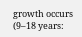growth occurs (9–18 years: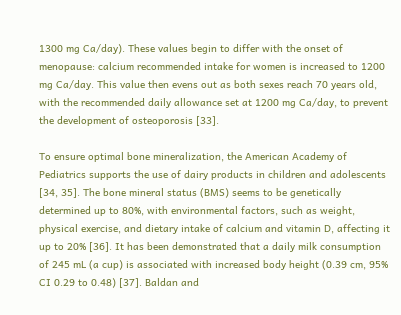1300 mg Ca/day). These values begin to differ with the onset of menopause: calcium recommended intake for women is increased to 1200 mg Ca/day. This value then evens out as both sexes reach 70 years old, with the recommended daily allowance set at 1200 mg Ca/day, to prevent the development of osteoporosis [33].

To ensure optimal bone mineralization, the American Academy of Pediatrics supports the use of dairy products in children and adolescents [34, 35]. The bone mineral status (BMS) seems to be genetically determined up to 80%, with environmental factors, such as weight, physical exercise, and dietary intake of calcium and vitamin D, affecting it up to 20% [36]. It has been demonstrated that a daily milk consumption of 245 mL (a cup) is associated with increased body height (0.39 cm, 95% CI 0.29 to 0.48) [37]. Baldan and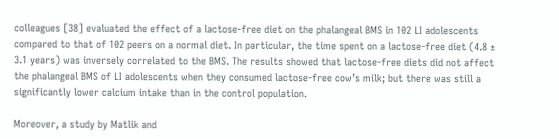colleagues [38] evaluated the effect of a lactose-free diet on the phalangeal BMS in 102 LI adolescents compared to that of 102 peers on a normal diet. In particular, the time spent on a lactose-free diet (4.8 ± 3.1 years) was inversely correlated to the BMS. The results showed that lactose-free diets did not affect the phalangeal BMS of LI adolescents when they consumed lactose-free cow’s milk; but there was still a significantly lower calcium intake than in the control population.

Moreover, a study by Matlik and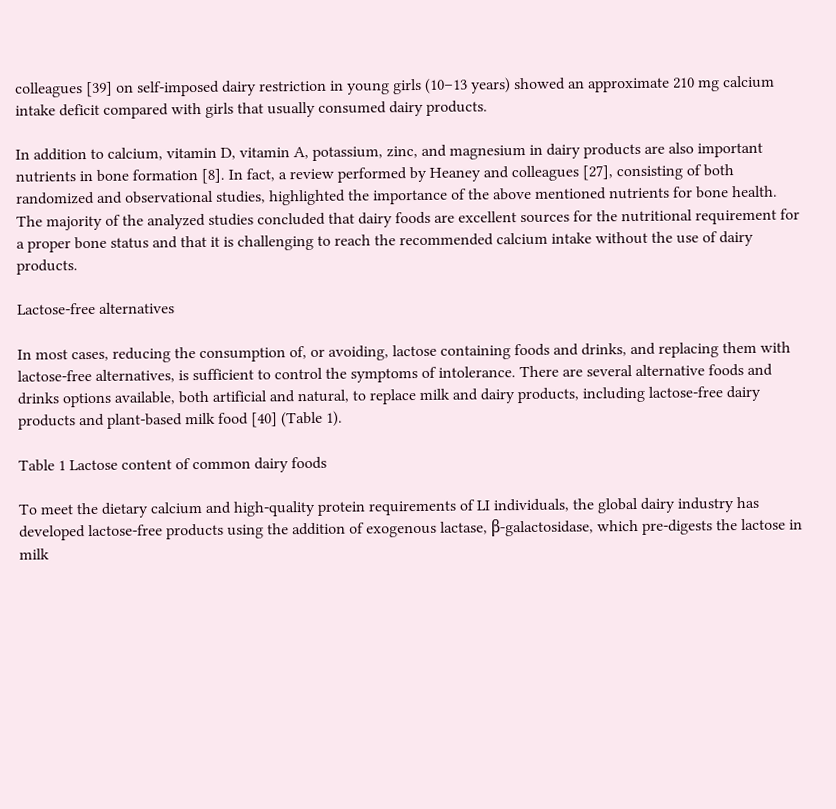colleagues [39] on self-imposed dairy restriction in young girls (10–13 years) showed an approximate 210 mg calcium intake deficit compared with girls that usually consumed dairy products.

In addition to calcium, vitamin D, vitamin A, potassium, zinc, and magnesium in dairy products are also important nutrients in bone formation [8]. In fact, a review performed by Heaney and colleagues [27], consisting of both randomized and observational studies, highlighted the importance of the above mentioned nutrients for bone health. The majority of the analyzed studies concluded that dairy foods are excellent sources for the nutritional requirement for a proper bone status and that it is challenging to reach the recommended calcium intake without the use of dairy products.

Lactose-free alternatives

In most cases, reducing the consumption of, or avoiding, lactose containing foods and drinks, and replacing them with lactose-free alternatives, is sufficient to control the symptoms of intolerance. There are several alternative foods and drinks options available, both artificial and natural, to replace milk and dairy products, including lactose-free dairy products and plant-based milk food [40] (Table 1).

Table 1 Lactose content of common dairy foods

To meet the dietary calcium and high-quality protein requirements of LI individuals, the global dairy industry has developed lactose-free products using the addition of exogenous lactase, β-galactosidase, which pre-digests the lactose in milk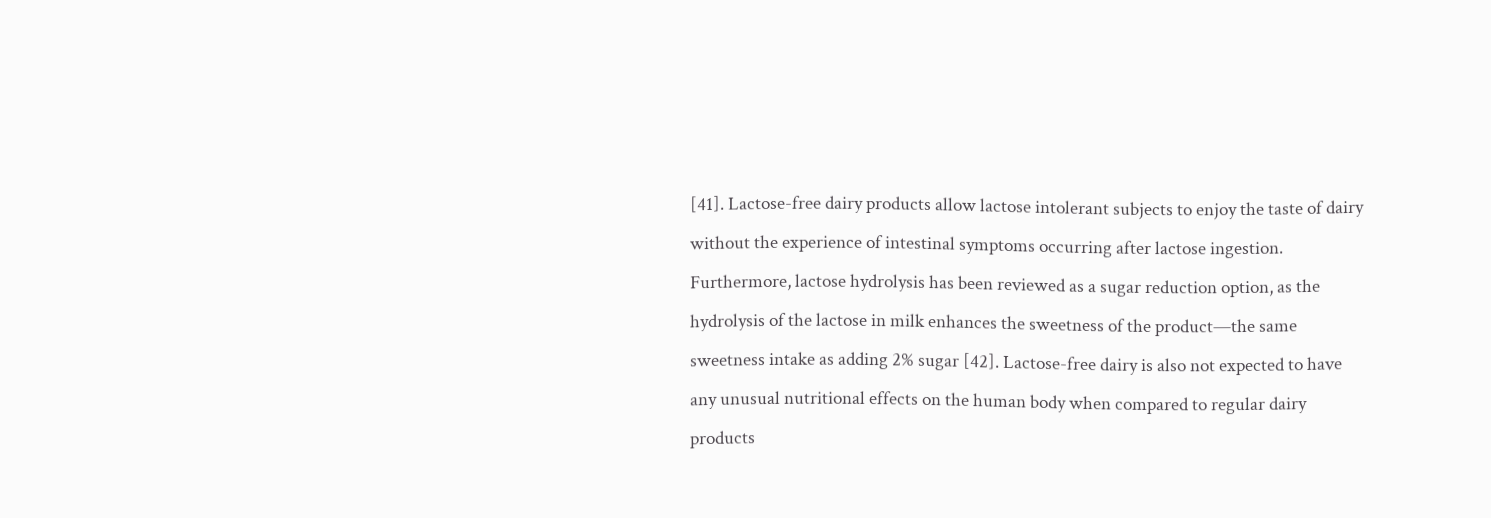[41]. Lactose-free dairy products allow lactose intolerant subjects to enjoy the taste of dairy without the experience of intestinal symptoms occurring after lactose ingestion. Furthermore, lactose hydrolysis has been reviewed as a sugar reduction option, as the hydrolysis of the lactose in milk enhances the sweetness of the product—the same sweetness intake as adding 2% sugar [42]. Lactose-free dairy is also not expected to have any unusual nutritional effects on the human body when compared to regular dairy products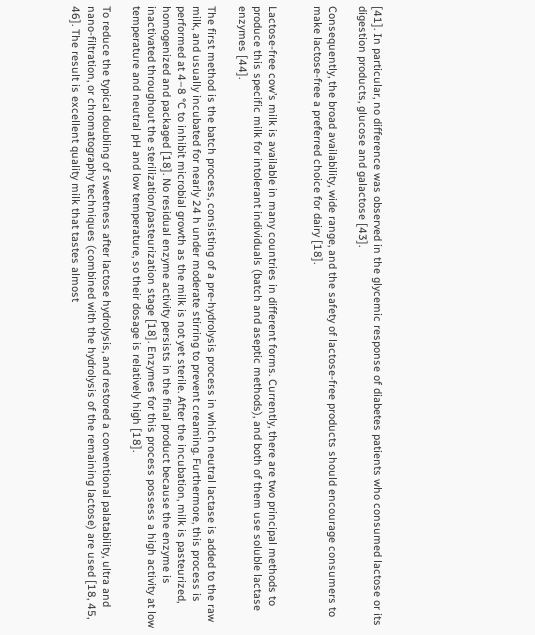[41]. In particular, no difference was observed in the glycemic response of diabetes patients who consumed lactose or its digestion products, glucose and galactose [43].

Consequently, the broad availability, wide range, and the safety of lactose-free products should encourage consumers to make lactose-free a preferred choice for dairy [18].


Lactose-free cow’s milk is available in many countries in different forms. Currently, there are two principal methods to produce this specific milk for intolerant individuals (batch and aseptic methods), and both of them use soluble lactase enzymes [44].

The first method is the batch process, consisting of a pre-hydrolysis process in which neutral lactase is added to the raw milk, and usually incubated for nearly 24 h under moderate stirring to prevent creaming. Furthermore, this process is performed at 4–8 °C to inhibit microbial growth as the milk is not yet sterile. After the incubation, milk is pasteurized, homogenized and packaged [18]. No residual enzyme activity persists in the final product because the enzyme is inactivated throughout the sterilization/pasteurization stage [18]. Enzymes for this process possess a high activity at low temperature and neutral pH and low temperature, so their dosage is relatively high [18].

To reduce the typical doubling of sweetness after lactose hydrolysis, and restored a conventional palatability, ultra and nano-filtration, or chromatography techniques (combined with the hydrolysis of the remaining lactose) are used [18, 45, 46]. The result is excellent quality milk that tastes almost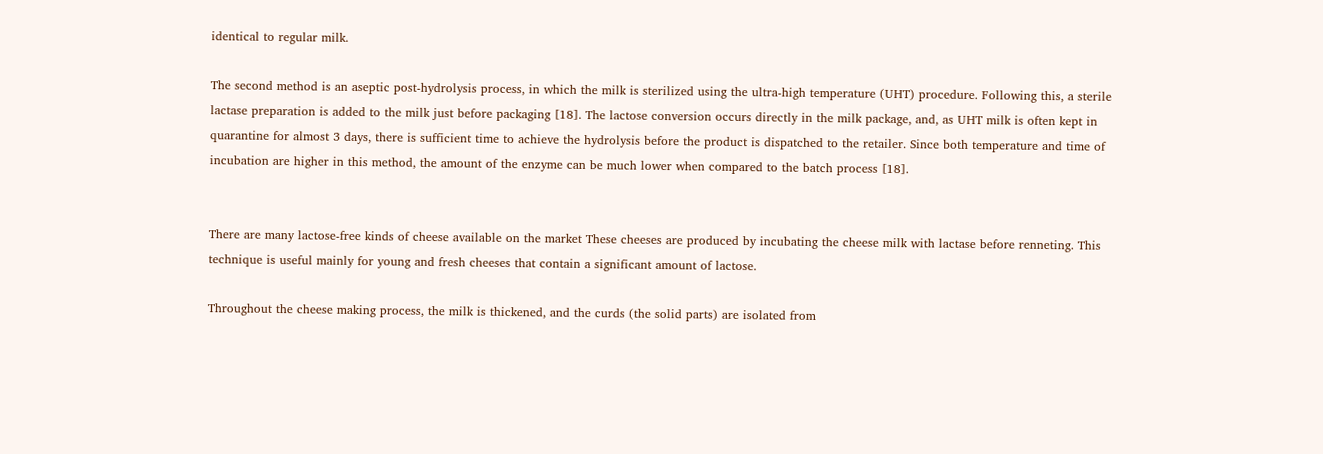identical to regular milk.

The second method is an aseptic post-hydrolysis process, in which the milk is sterilized using the ultra-high temperature (UHT) procedure. Following this, a sterile lactase preparation is added to the milk just before packaging [18]. The lactose conversion occurs directly in the milk package, and, as UHT milk is often kept in quarantine for almost 3 days, there is sufficient time to achieve the hydrolysis before the product is dispatched to the retailer. Since both temperature and time of incubation are higher in this method, the amount of the enzyme can be much lower when compared to the batch process [18].


There are many lactose-free kinds of cheese available on the market These cheeses are produced by incubating the cheese milk with lactase before renneting. This technique is useful mainly for young and fresh cheeses that contain a significant amount of lactose.

Throughout the cheese making process, the milk is thickened, and the curds (the solid parts) are isolated from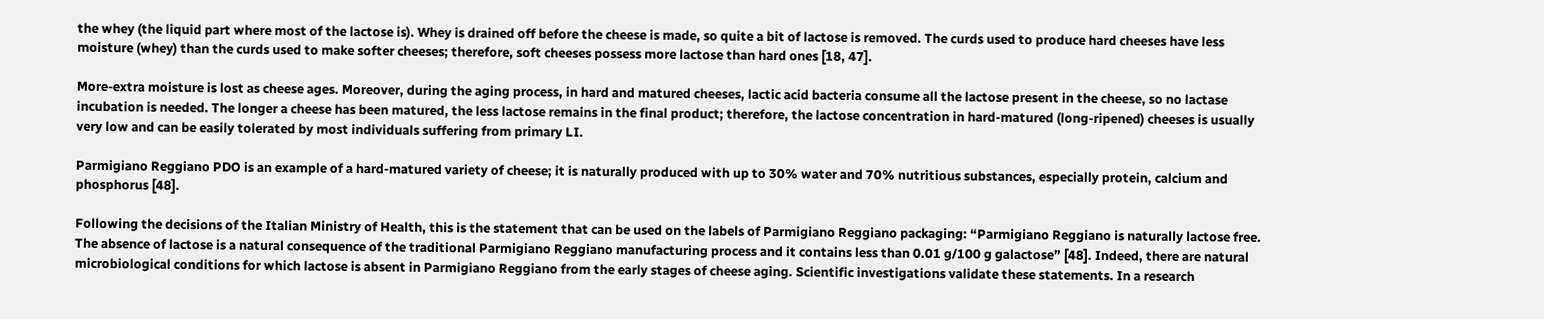the whey (the liquid part where most of the lactose is). Whey is drained off before the cheese is made, so quite a bit of lactose is removed. The curds used to produce hard cheeses have less moisture (whey) than the curds used to make softer cheeses; therefore, soft cheeses possess more lactose than hard ones [18, 47].

More-extra moisture is lost as cheese ages. Moreover, during the aging process, in hard and matured cheeses, lactic acid bacteria consume all the lactose present in the cheese, so no lactase incubation is needed. The longer a cheese has been matured, the less lactose remains in the final product; therefore, the lactose concentration in hard-matured (long-ripened) cheeses is usually very low and can be easily tolerated by most individuals suffering from primary LI.

Parmigiano Reggiano PDO is an example of a hard-matured variety of cheese; it is naturally produced with up to 30% water and 70% nutritious substances, especially protein, calcium and phosphorus [48].

Following the decisions of the Italian Ministry of Health, this is the statement that can be used on the labels of Parmigiano Reggiano packaging: “Parmigiano Reggiano is naturally lactose free. The absence of lactose is a natural consequence of the traditional Parmigiano Reggiano manufacturing process and it contains less than 0.01 g/100 g galactose” [48]. Indeed, there are natural microbiological conditions for which lactose is absent in Parmigiano Reggiano from the early stages of cheese aging. Scientific investigations validate these statements. In a research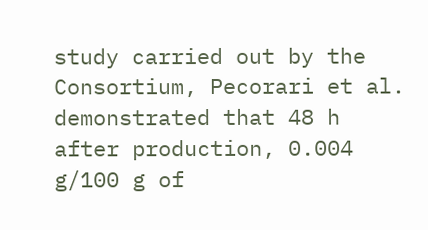study carried out by the Consortium, Pecorari et al. demonstrated that 48 h after production, 0.004 g/100 g of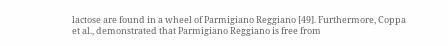lactose are found in a wheel of Parmigiano Reggiano [49]. Furthermore, Coppa et al., demonstrated that Parmigiano Reggiano is free from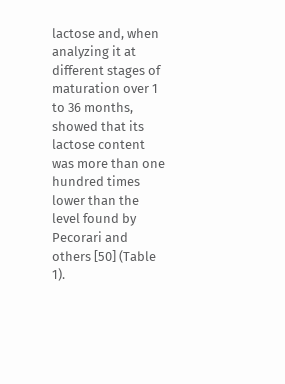lactose and, when analyzing it at different stages of maturation over 1 to 36 months, showed that its lactose content was more than one hundred times lower than the level found by Pecorari and others [50] (Table 1).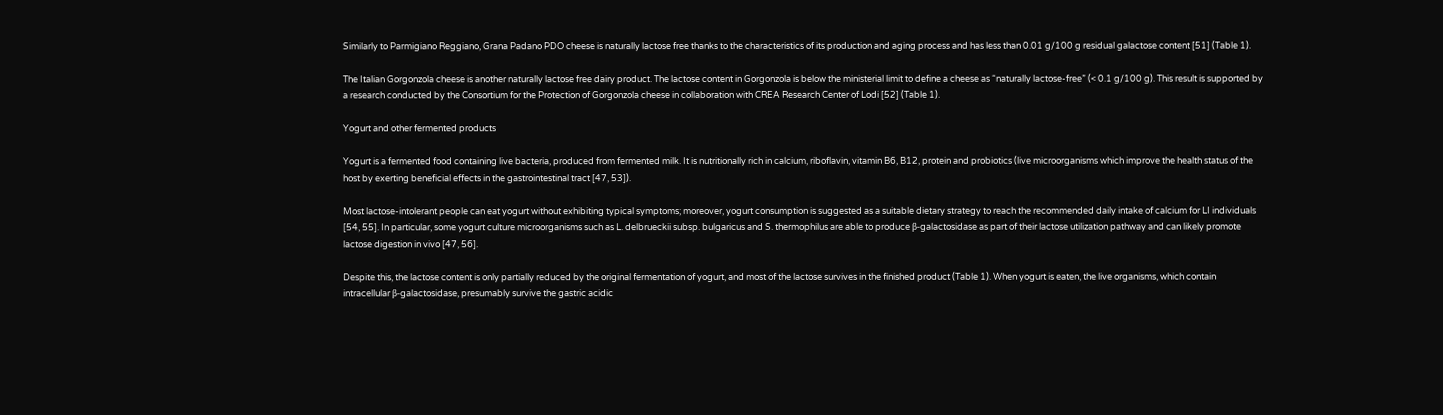Similarly to Parmigiano Reggiano, Grana Padano PDO cheese is naturally lactose free thanks to the characteristics of its production and aging process and has less than 0.01 g/100 g residual galactose content [51] (Table 1).

The Italian Gorgonzola cheese is another naturally lactose free dairy product. The lactose content in Gorgonzola is below the ministerial limit to define a cheese as “naturally lactose-free” (< 0.1 g/100 g). This result is supported by a research conducted by the Consortium for the Protection of Gorgonzola cheese in collaboration with CREA Research Center of Lodi [52] (Table 1).

Yogurt and other fermented products

Yogurt is a fermented food containing live bacteria, produced from fermented milk. It is nutritionally rich in calcium, riboflavin, vitamin B6, B12, protein and probiotics (live microorganisms which improve the health status of the host by exerting beneficial effects in the gastrointestinal tract [47, 53]).

Most lactose-intolerant people can eat yogurt without exhibiting typical symptoms; moreover, yogurt consumption is suggested as a suitable dietary strategy to reach the recommended daily intake of calcium for LI individuals [54, 55]. In particular, some yogurt culture microorganisms such as L. delbrueckii subsp. bulgaricus and S. thermophilus are able to produce β-galactosidase as part of their lactose utilization pathway and can likely promote lactose digestion in vivo [47, 56].

Despite this, the lactose content is only partially reduced by the original fermentation of yogurt, and most of the lactose survives in the finished product (Table 1). When yogurt is eaten, the live organisms, which contain intracellular β-galactosidase, presumably survive the gastric acidic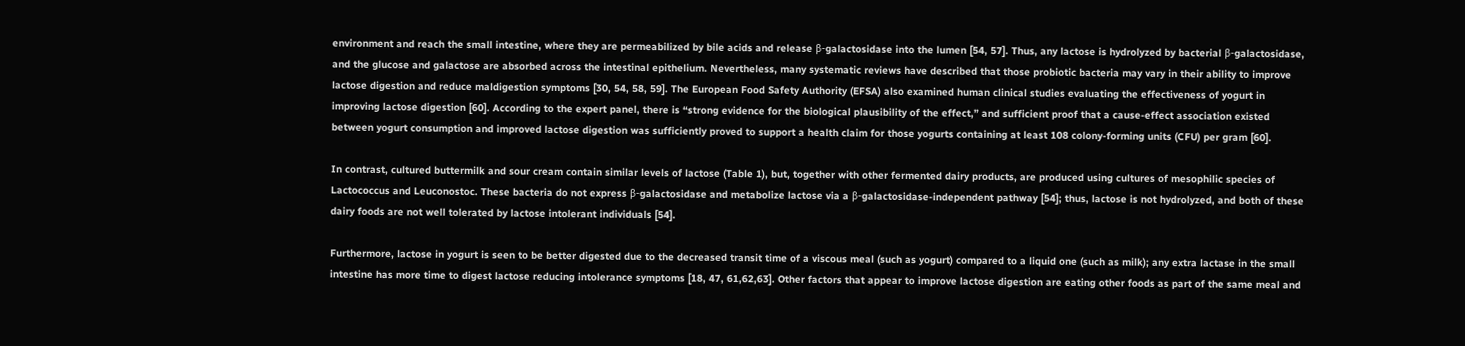environment and reach the small intestine, where they are permeabilized by bile acids and release β-galactosidase into the lumen [54, 57]. Thus, any lactose is hydrolyzed by bacterial β-galactosidase, and the glucose and galactose are absorbed across the intestinal epithelium. Nevertheless, many systematic reviews have described that those probiotic bacteria may vary in their ability to improve lactose digestion and reduce maldigestion symptoms [30, 54, 58, 59]. The European Food Safety Authority (EFSA) also examined human clinical studies evaluating the effectiveness of yogurt in improving lactose digestion [60]. According to the expert panel, there is “strong evidence for the biological plausibility of the effect,” and sufficient proof that a cause-effect association existed between yogurt consumption and improved lactose digestion was sufficiently proved to support a health claim for those yogurts containing at least 108 colony-forming units (CFU) per gram [60].

In contrast, cultured buttermilk and sour cream contain similar levels of lactose (Table 1), but, together with other fermented dairy products, are produced using cultures of mesophilic species of Lactococcus and Leuconostoc. These bacteria do not express β-galactosidase and metabolize lactose via a β-galactosidase-independent pathway [54]; thus, lactose is not hydrolyzed, and both of these dairy foods are not well tolerated by lactose intolerant individuals [54].

Furthermore, lactose in yogurt is seen to be better digested due to the decreased transit time of a viscous meal (such as yogurt) compared to a liquid one (such as milk); any extra lactase in the small intestine has more time to digest lactose reducing intolerance symptoms [18, 47, 61,62,63]. Other factors that appear to improve lactose digestion are eating other foods as part of the same meal and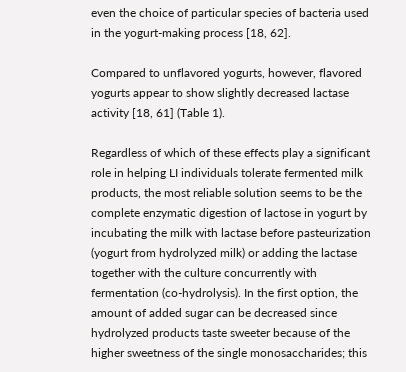even the choice of particular species of bacteria used in the yogurt-making process [18, 62].

Compared to unflavored yogurts, however, flavored yogurts appear to show slightly decreased lactase activity [18, 61] (Table 1).

Regardless of which of these effects play a significant role in helping LI individuals tolerate fermented milk products, the most reliable solution seems to be the complete enzymatic digestion of lactose in yogurt by incubating the milk with lactase before pasteurization (yogurt from hydrolyzed milk) or adding the lactase together with the culture concurrently with fermentation (co-hydrolysis). In the first option, the amount of added sugar can be decreased since hydrolyzed products taste sweeter because of the higher sweetness of the single monosaccharides; this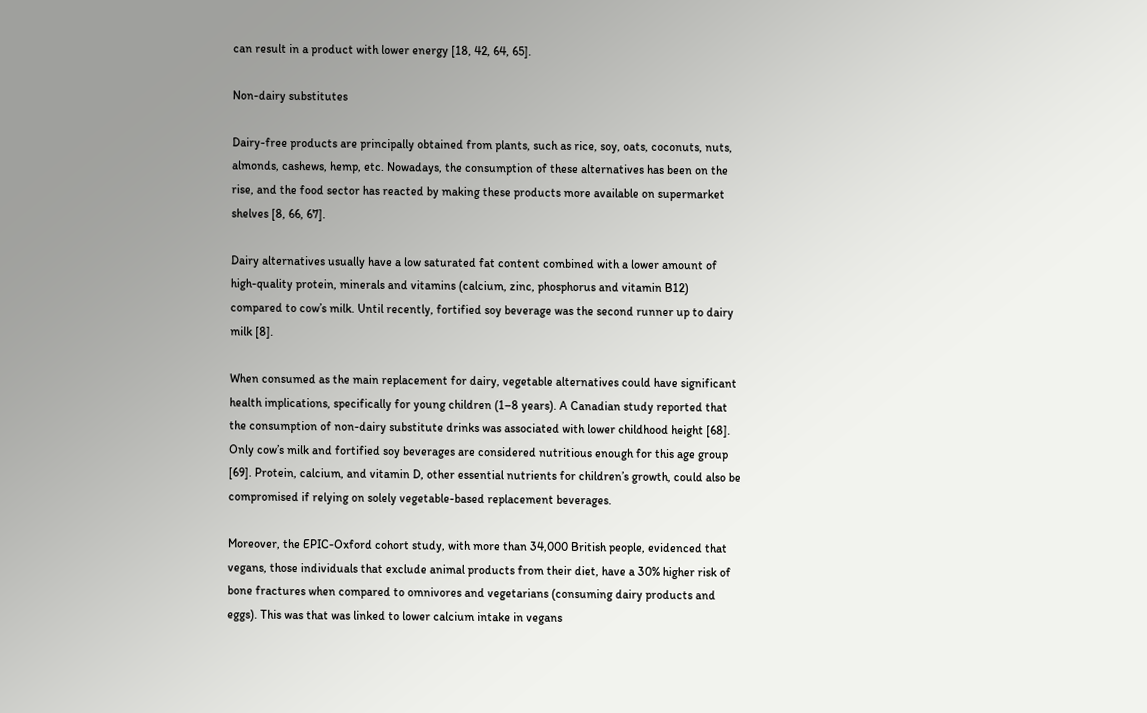can result in a product with lower energy [18, 42, 64, 65].

Non-dairy substitutes

Dairy-free products are principally obtained from plants, such as rice, soy, oats, coconuts, nuts, almonds, cashews, hemp, etc. Nowadays, the consumption of these alternatives has been on the rise, and the food sector has reacted by making these products more available on supermarket shelves [8, 66, 67].

Dairy alternatives usually have a low saturated fat content combined with a lower amount of high-quality protein, minerals and vitamins (calcium, zinc, phosphorus and vitamin B12) compared to cow’s milk. Until recently, fortified soy beverage was the second runner up to dairy milk [8].

When consumed as the main replacement for dairy, vegetable alternatives could have significant health implications, specifically for young children (1–8 years). A Canadian study reported that the consumption of non-dairy substitute drinks was associated with lower childhood height [68]. Only cow’s milk and fortified soy beverages are considered nutritious enough for this age group [69]. Protein, calcium, and vitamin D, other essential nutrients for children’s growth, could also be compromised if relying on solely vegetable-based replacement beverages.

Moreover, the EPIC-Oxford cohort study, with more than 34,000 British people, evidenced that vegans, those individuals that exclude animal products from their diet, have a 30% higher risk of bone fractures when compared to omnivores and vegetarians (consuming dairy products and eggs). This was that was linked to lower calcium intake in vegans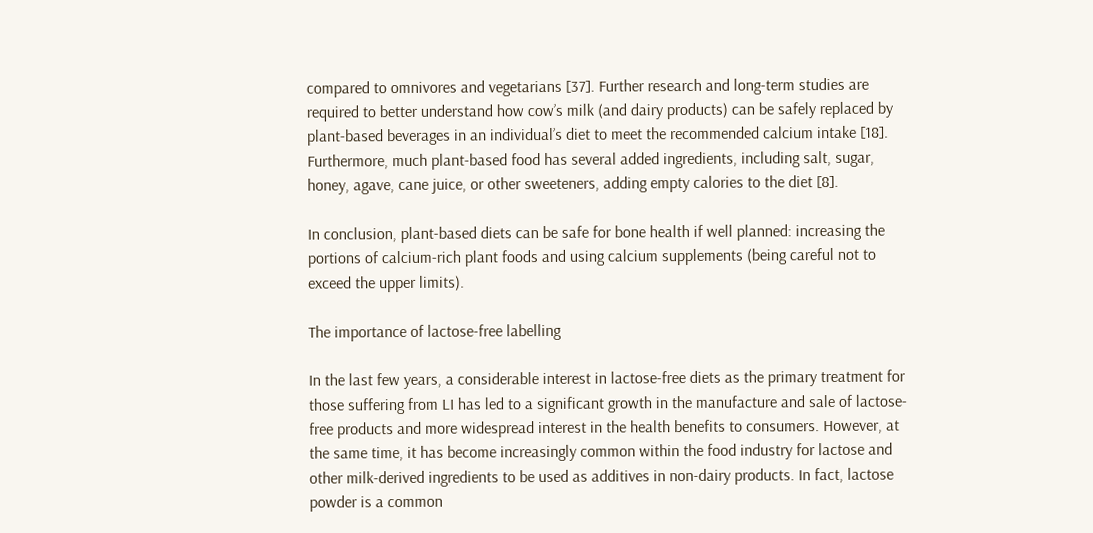compared to omnivores and vegetarians [37]. Further research and long-term studies are required to better understand how cow’s milk (and dairy products) can be safely replaced by plant-based beverages in an individual’s diet to meet the recommended calcium intake [18]. Furthermore, much plant-based food has several added ingredients, including salt, sugar, honey, agave, cane juice, or other sweeteners, adding empty calories to the diet [8].

In conclusion, plant-based diets can be safe for bone health if well planned: increasing the portions of calcium-rich plant foods and using calcium supplements (being careful not to exceed the upper limits).

The importance of lactose-free labelling

In the last few years, a considerable interest in lactose-free diets as the primary treatment for those suffering from LI has led to a significant growth in the manufacture and sale of lactose-free products and more widespread interest in the health benefits to consumers. However, at the same time, it has become increasingly common within the food industry for lactose and other milk-derived ingredients to be used as additives in non-dairy products. In fact, lactose powder is a common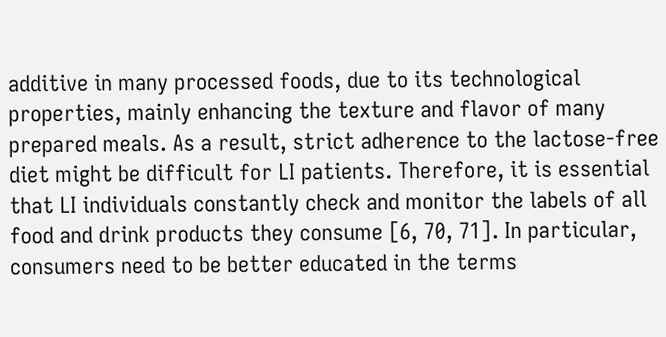additive in many processed foods, due to its technological properties, mainly enhancing the texture and flavor of many prepared meals. As a result, strict adherence to the lactose-free diet might be difficult for LI patients. Therefore, it is essential that LI individuals constantly check and monitor the labels of all food and drink products they consume [6, 70, 71]. In particular, consumers need to be better educated in the terms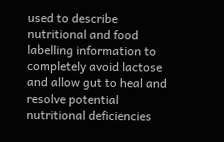used to describe nutritional and food labelling information to completely avoid lactose and allow gut to heal and resolve potential nutritional deficiencies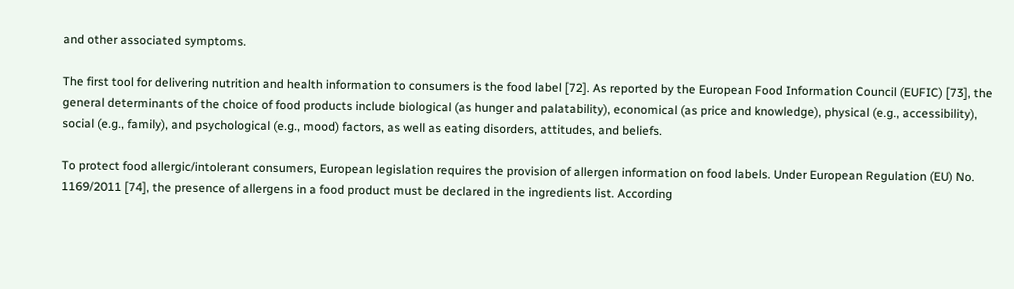and other associated symptoms.

The first tool for delivering nutrition and health information to consumers is the food label [72]. As reported by the European Food Information Council (EUFIC) [73], the general determinants of the choice of food products include biological (as hunger and palatability), economical (as price and knowledge), physical (e.g., accessibility), social (e.g., family), and psychological (e.g., mood) factors, as well as eating disorders, attitudes, and beliefs.

To protect food allergic/intolerant consumers, European legislation requires the provision of allergen information on food labels. Under European Regulation (EU) No. 1169/2011 [74], the presence of allergens in a food product must be declared in the ingredients list. According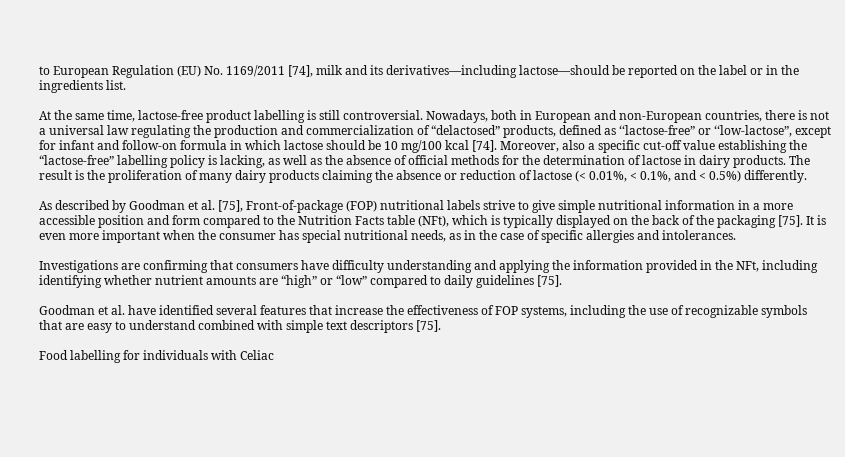to European Regulation (EU) No. 1169/2011 [74], milk and its derivatives—including lactose—should be reported on the label or in the ingredients list.

At the same time, lactose-free product labelling is still controversial. Nowadays, both in European and non-European countries, there is not a universal law regulating the production and commercialization of “delactosed” products, defined as ‘‘lactose-free” or ‘‘low-lactose”, except for infant and follow-on formula in which lactose should be 10 mg/100 kcal [74]. Moreover, also a specific cut-off value establishing the “lactose-free” labelling policy is lacking, as well as the absence of official methods for the determination of lactose in dairy products. The result is the proliferation of many dairy products claiming the absence or reduction of lactose (< 0.01%, < 0.1%, and < 0.5%) differently.

As described by Goodman et al. [75], Front-of-package (FOP) nutritional labels strive to give simple nutritional information in a more accessible position and form compared to the Nutrition Facts table (NFt), which is typically displayed on the back of the packaging [75]. It is even more important when the consumer has special nutritional needs, as in the case of specific allergies and intolerances.

Investigations are confirming that consumers have difficulty understanding and applying the information provided in the NFt, including identifying whether nutrient amounts are “high” or “low” compared to daily guidelines [75].

Goodman et al. have identified several features that increase the effectiveness of FOP systems, including the use of recognizable symbols that are easy to understand combined with simple text descriptors [75].

Food labelling for individuals with Celiac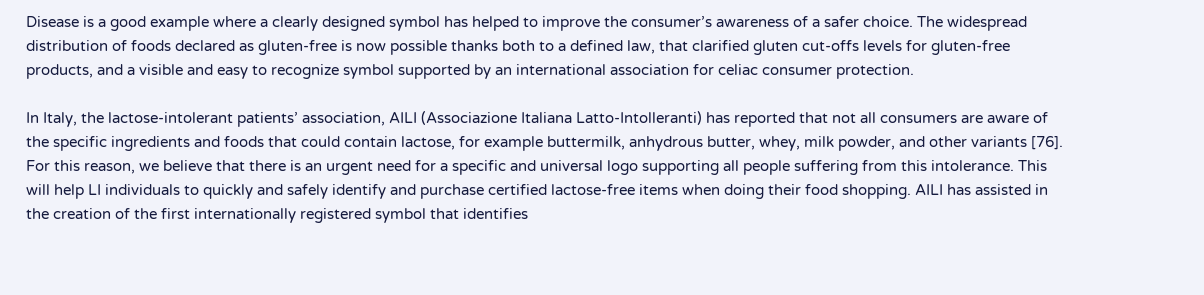Disease is a good example where a clearly designed symbol has helped to improve the consumer’s awareness of a safer choice. The widespread distribution of foods declared as gluten-free is now possible thanks both to a defined law, that clarified gluten cut-offs levels for gluten-free products, and a visible and easy to recognize symbol supported by an international association for celiac consumer protection.

In Italy, the lactose-intolerant patients’ association, AILI (Associazione Italiana Latto-Intolleranti) has reported that not all consumers are aware of the specific ingredients and foods that could contain lactose, for example buttermilk, anhydrous butter, whey, milk powder, and other variants [76]. For this reason, we believe that there is an urgent need for a specific and universal logo supporting all people suffering from this intolerance. This will help LI individuals to quickly and safely identify and purchase certified lactose-free items when doing their food shopping. AILI has assisted in the creation of the first internationally registered symbol that identifies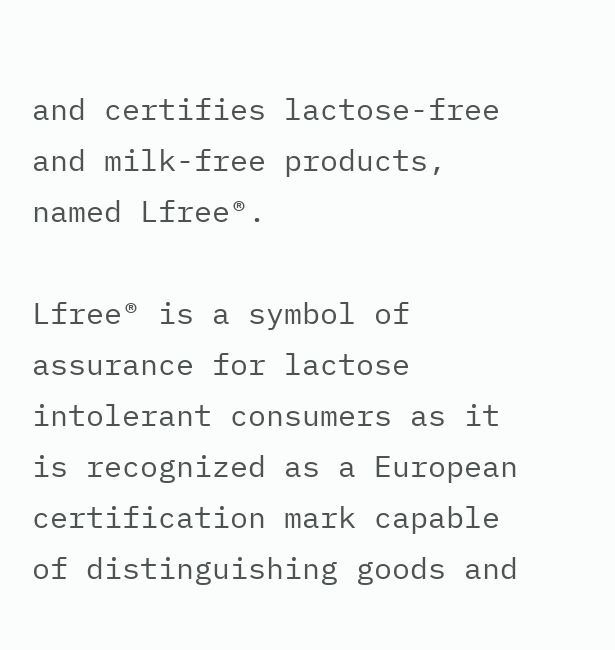and certifies lactose-free and milk-free products, named Lfree®.

Lfree® is a symbol of assurance for lactose intolerant consumers as it is recognized as a European certification mark capable of distinguishing goods and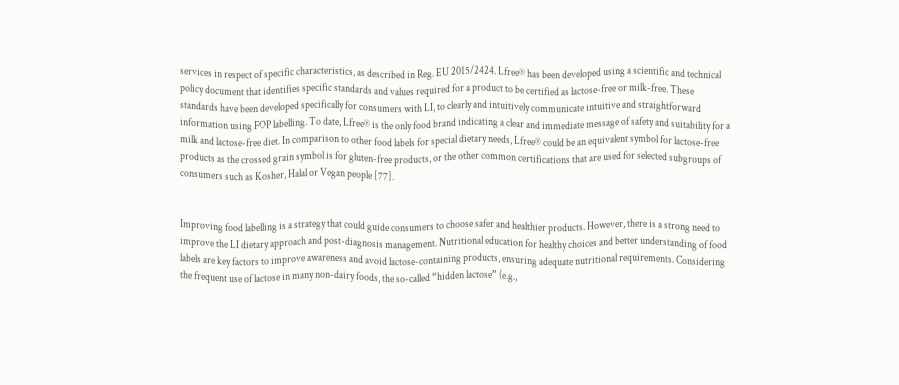services in respect of specific characteristics, as described in Reg. EU 2015/2424. Lfree® has been developed using a scientific and technical policy document that identifies specific standards and values required for a product to be certified as lactose-free or milk-free. These standards have been developed specifically for consumers with LI, to clearly and intuitively communicate intuitive and straightforward information using FOP labelling. To date, Lfree® is the only food brand indicating a clear and immediate message of safety and suitability for a milk and lactose-free diet. In comparison to other food labels for special dietary needs, Lfree® could be an equivalent symbol for lactose-free products as the crossed grain symbol is for gluten-free products, or the other common certifications that are used for selected subgroups of consumers such as Kosher, Halal or Vegan people [77].


Improving food labelling is a strategy that could guide consumers to choose safer and healthier products. However, there is a strong need to improve the LI dietary approach and post-diagnosis management. Nutritional education for healthy choices and better understanding of food labels are key factors to improve awareness and avoid lactose-containing products, ensuring adequate nutritional requirements. Considering the frequent use of lactose in many non-dairy foods, the so-called “hidden lactose” (e.g.,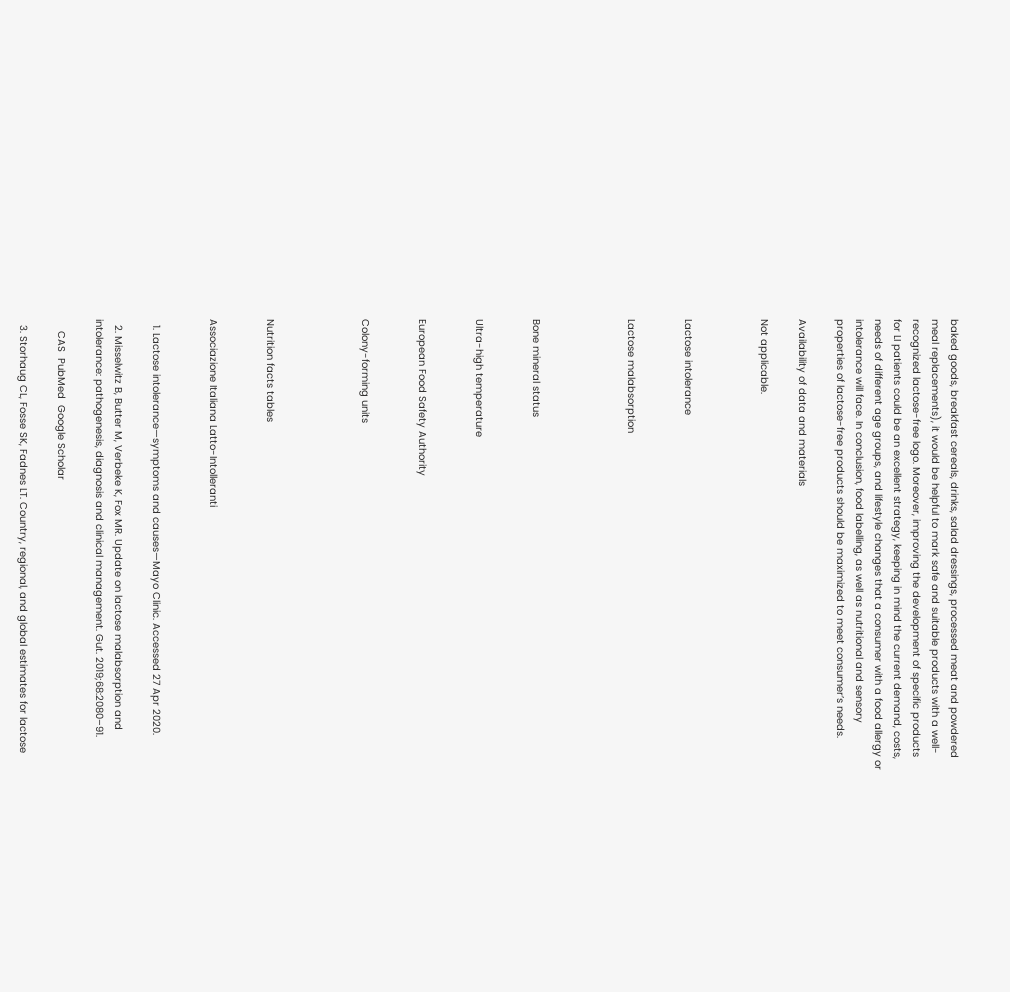baked goods, breakfast cereals, drinks, salad dressings, processed meat and powdered meal replacements), it would be helpful to mark safe and suitable products with a well-recognized lactose-free logo. Moreover, improving the development of specific products for LI patients could be an excellent strategy, keeping in mind the current demand, costs, needs of different age groups, and lifestyle changes that a consumer with a food allergy or intolerance will face. In conclusion, food labelling, as well as nutritional and sensory properties of lactose-free products should be maximized to meet consumer’s needs.

Availability of data and materials

Not applicable.



Lactose intolerance


Lactose malabsorption




Bone mineral status


Ultra-high temperature


European Food Safety Authority


Colony-forming units




Nutrition facts tables


Associazione Italiana Latto-Intolleranti


  1. Lactose intolerance—symptoms and causes—Mayo Clinic. Accessed 27 Apr 2020.

  2. Misselwitz B, Butter M, Verbeke K, Fox MR. Update on lactose malabsorption and intolerance: pathogenesis, diagnosis and clinical management. Gut. 2019;68:2080–91.

    CAS  PubMed  Google Scholar

  3. Storhaug CL, Fosse SK, Fadnes LT. Country, regional, and global estimates for lactose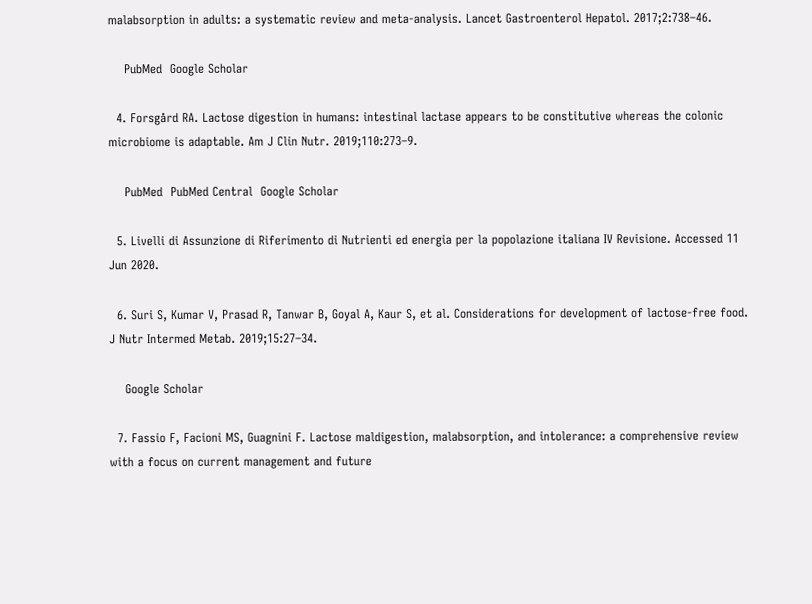malabsorption in adults: a systematic review and meta-analysis. Lancet Gastroenterol Hepatol. 2017;2:738–46.

    PubMed  Google Scholar

  4. Forsgård RA. Lactose digestion in humans: intestinal lactase appears to be constitutive whereas the colonic microbiome is adaptable. Am J Clin Nutr. 2019;110:273–9.

    PubMed  PubMed Central  Google Scholar

  5. Livelli di Assunzione di Riferimento di Nutrienti ed energia per la popolazione italiana IV Revisione. Accessed 11 Jun 2020.

  6. Suri S, Kumar V, Prasad R, Tanwar B, Goyal A, Kaur S, et al. Considerations for development of lactose-free food. J Nutr Intermed Metab. 2019;15:27–34.

    Google Scholar

  7. Fassio F, Facioni MS, Guagnini F. Lactose maldigestion, malabsorption, and intolerance: a comprehensive review with a focus on current management and future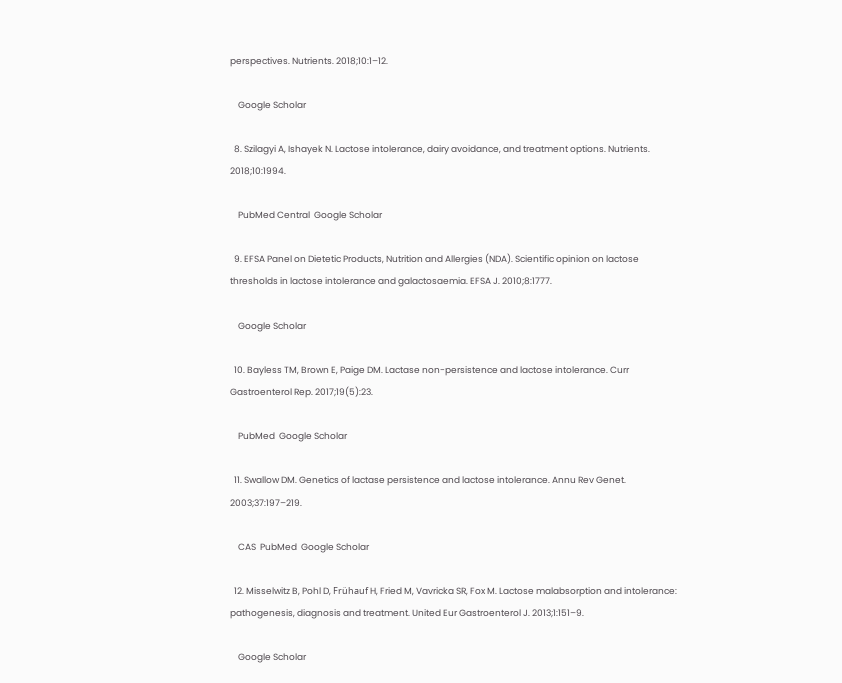perspectives. Nutrients. 2018;10:1–12.

    Google Scholar

  8. Szilagyi A, Ishayek N. Lactose intolerance, dairy avoidance, and treatment options. Nutrients. 2018;10:1994.

    PubMed Central  Google Scholar

  9. EFSA Panel on Dietetic Products, Nutrition and Allergies (NDA). Scientific opinion on lactose thresholds in lactose intolerance and galactosaemia. EFSA J. 2010;8:1777.

    Google Scholar

  10. Bayless TM, Brown E, Paige DM. Lactase non-persistence and lactose intolerance. Curr Gastroenterol Rep. 2017;19(5):23.

    PubMed  Google Scholar

  11. Swallow DM. Genetics of lactase persistence and lactose intolerance. Annu Rev Genet. 2003;37:197–219.

    CAS  PubMed  Google Scholar

  12. Misselwitz B, Pohl D, Frühauf H, Fried M, Vavricka SR, Fox M. Lactose malabsorption and intolerance: pathogenesis, diagnosis and treatment. United Eur Gastroenterol J. 2013;1:151–9.

    Google Scholar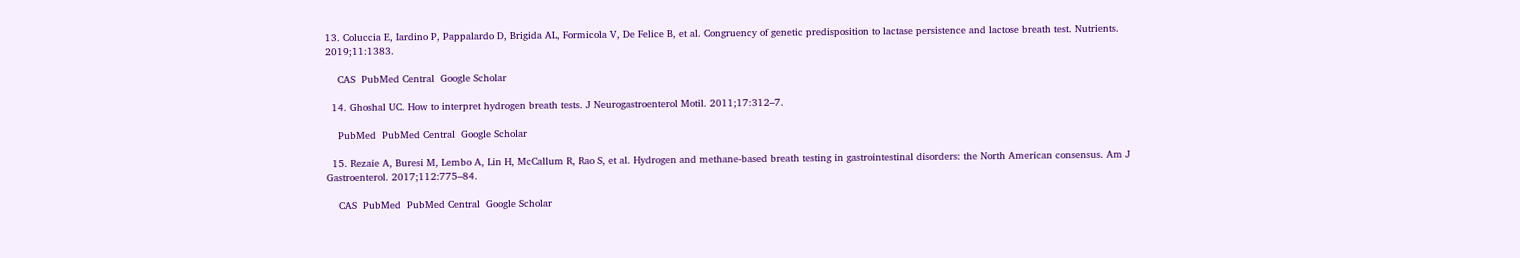13. Coluccia E, Iardino P, Pappalardo D, Brigida AL, Formicola V, De Felice B, et al. Congruency of genetic predisposition to lactase persistence and lactose breath test. Nutrients. 2019;11:1383.

    CAS  PubMed Central  Google Scholar

  14. Ghoshal UC. How to interpret hydrogen breath tests. J Neurogastroenterol Motil. 2011;17:312–7.

    PubMed  PubMed Central  Google Scholar

  15. Rezaie A, Buresi M, Lembo A, Lin H, McCallum R, Rao S, et al. Hydrogen and methane-based breath testing in gastrointestinal disorders: the North American consensus. Am J Gastroenterol. 2017;112:775–84.

    CAS  PubMed  PubMed Central  Google Scholar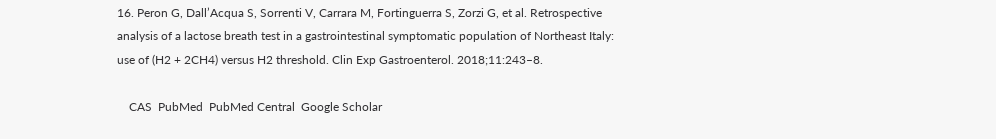16. Peron G, Dall’Acqua S, Sorrenti V, Carrara M, Fortinguerra S, Zorzi G, et al. Retrospective analysis of a lactose breath test in a gastrointestinal symptomatic population of Northeast Italy: use of (H2 + 2CH4) versus H2 threshold. Clin Exp Gastroenterol. 2018;11:243–8.

    CAS  PubMed  PubMed Central  Google Scholar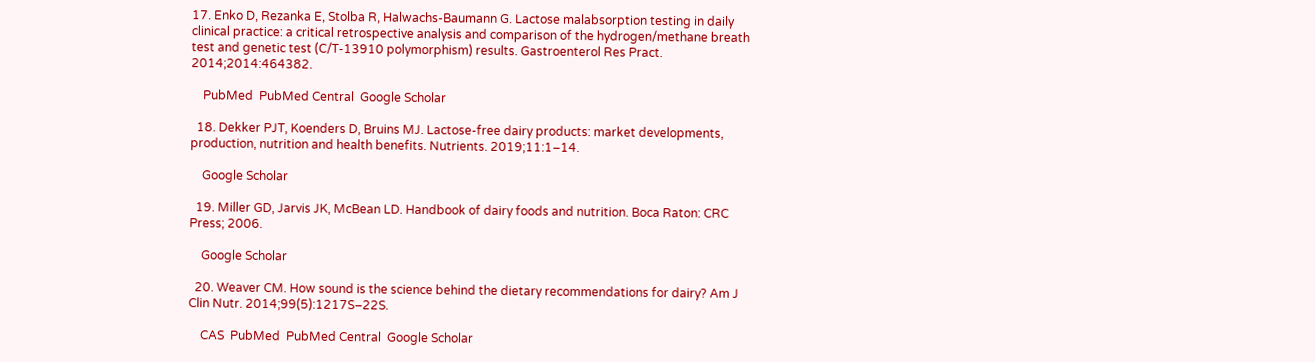17. Enko D, Rezanka E, Stolba R, Halwachs-Baumann G. Lactose malabsorption testing in daily clinical practice: a critical retrospective analysis and comparison of the hydrogen/methane breath test and genetic test (C/T-13910 polymorphism) results. Gastroenterol Res Pract. 2014;2014:464382.

    PubMed  PubMed Central  Google Scholar

  18. Dekker PJT, Koenders D, Bruins MJ. Lactose-free dairy products: market developments, production, nutrition and health benefits. Nutrients. 2019;11:1–14.

    Google Scholar

  19. Miller GD, Jarvis JK, McBean LD. Handbook of dairy foods and nutrition. Boca Raton: CRC Press; 2006.

    Google Scholar

  20. Weaver CM. How sound is the science behind the dietary recommendations for dairy? Am J Clin Nutr. 2014;99(5):1217S–22S.

    CAS  PubMed  PubMed Central  Google Scholar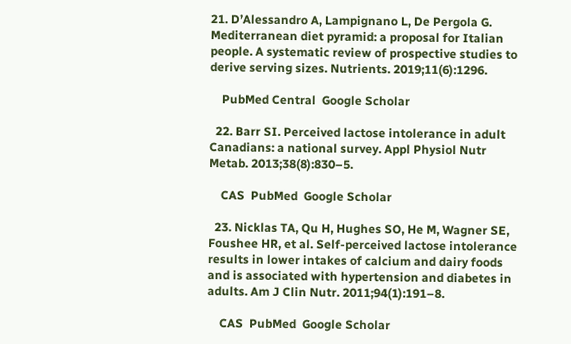21. D’Alessandro A, Lampignano L, De Pergola G. Mediterranean diet pyramid: a proposal for Italian people. A systematic review of prospective studies to derive serving sizes. Nutrients. 2019;11(6):1296.

    PubMed Central  Google Scholar

  22. Barr SI. Perceived lactose intolerance in adult Canadians: a national survey. Appl Physiol Nutr Metab. 2013;38(8):830–5.

    CAS  PubMed  Google Scholar

  23. Nicklas TA, Qu H, Hughes SO, He M, Wagner SE, Foushee HR, et al. Self-perceived lactose intolerance results in lower intakes of calcium and dairy foods and is associated with hypertension and diabetes in adults. Am J Clin Nutr. 2011;94(1):191–8.

    CAS  PubMed  Google Scholar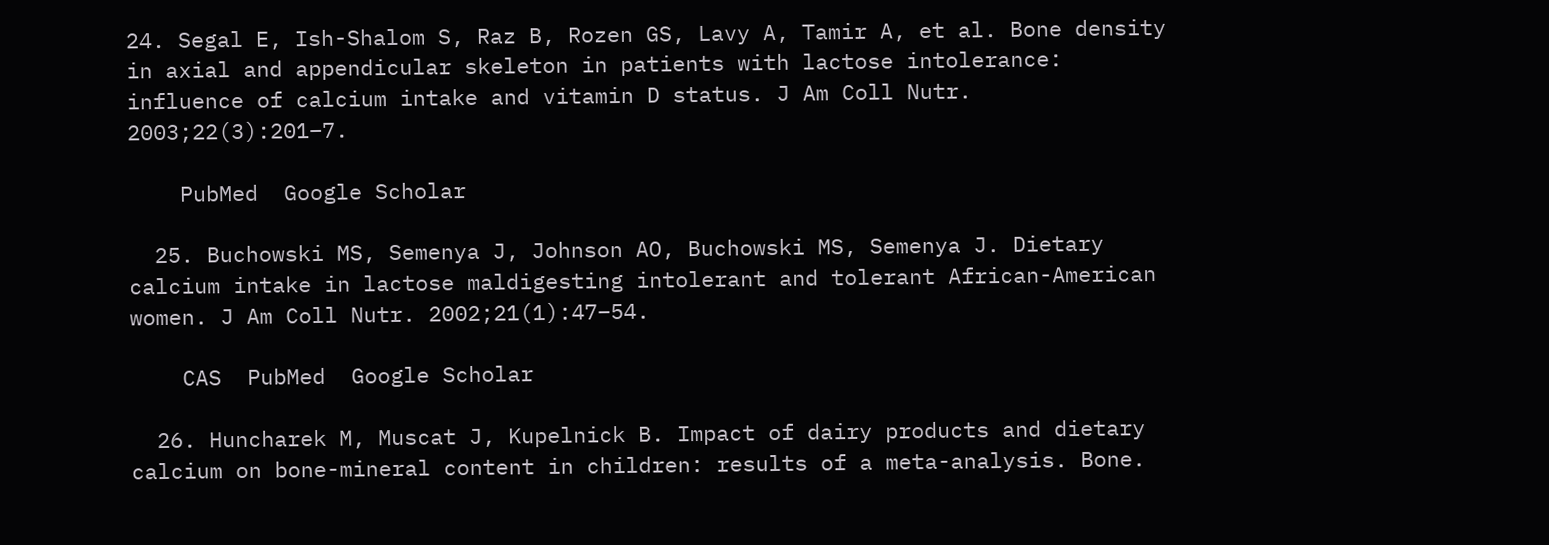24. Segal E, Ish-Shalom S, Raz B, Rozen GS, Lavy A, Tamir A, et al. Bone density in axial and appendicular skeleton in patients with lactose intolerance: influence of calcium intake and vitamin D status. J Am Coll Nutr. 2003;22(3):201–7.

    PubMed  Google Scholar

  25. Buchowski MS, Semenya J, Johnson AO, Buchowski MS, Semenya J. Dietary calcium intake in lactose maldigesting intolerant and tolerant African-American women. J Am Coll Nutr. 2002;21(1):47–54.

    CAS  PubMed  Google Scholar

  26. Huncharek M, Muscat J, Kupelnick B. Impact of dairy products and dietary calcium on bone-mineral content in children: results of a meta-analysis. Bone.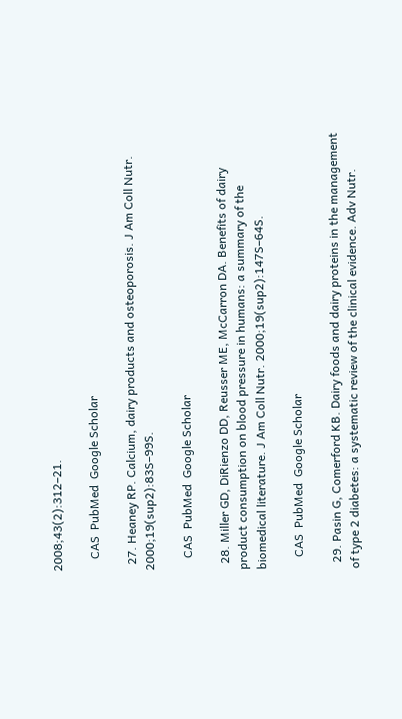2008;43(2):312–21.

    CAS  PubMed  Google Scholar

  27. Heaney RP. Calcium, dairy products and osteoporosis. J Am Coll Nutr. 2000;19(sup2):83S–99S.

    CAS  PubMed  Google Scholar

  28. Miller GD, DiRienzo DD, Reusser ME, McCarron DA. Benefits of dairy product consumption on blood pressure in humans: a summary of the biomedical literature. J Am Coll Nutr. 2000;19(sup2):147S–64S.

    CAS  PubMed  Google Scholar

  29. Pasin G, Comerford KB. Dairy foods and dairy proteins in the management of type 2 diabetes: a systematic review of the clinical evidence. Adv Nutr.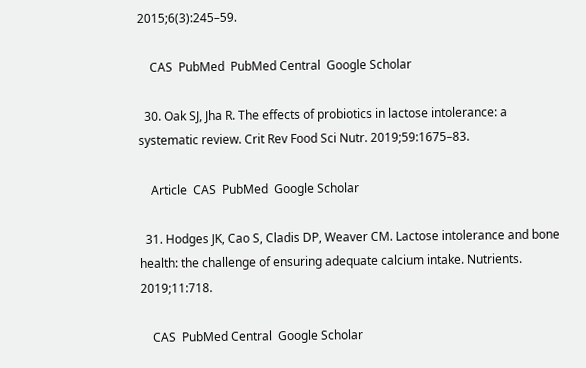2015;6(3):245–59.

    CAS  PubMed  PubMed Central  Google Scholar

  30. Oak SJ, Jha R. The effects of probiotics in lactose intolerance: a systematic review. Crit Rev Food Sci Nutr. 2019;59:1675–83.

    Article  CAS  PubMed  Google Scholar

  31. Hodges JK, Cao S, Cladis DP, Weaver CM. Lactose intolerance and bone health: the challenge of ensuring adequate calcium intake. Nutrients. 2019;11:718.

    CAS  PubMed Central  Google Scholar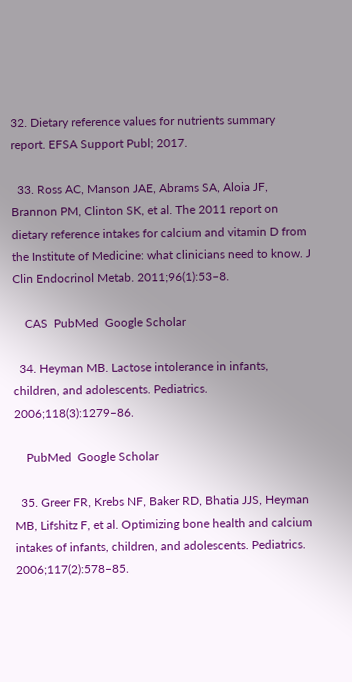32. Dietary reference values for nutrients summary report. EFSA Support Publ; 2017.

  33. Ross AC, Manson JAE, Abrams SA, Aloia JF, Brannon PM, Clinton SK, et al. The 2011 report on dietary reference intakes for calcium and vitamin D from the Institute of Medicine: what clinicians need to know. J Clin Endocrinol Metab. 2011;96(1):53–8.

    CAS  PubMed  Google Scholar

  34. Heyman MB. Lactose intolerance in infants, children, and adolescents. Pediatrics. 2006;118(3):1279–86.

    PubMed  Google Scholar

  35. Greer FR, Krebs NF, Baker RD, Bhatia JJS, Heyman MB, Lifshitz F, et al. Optimizing bone health and calcium intakes of infants, children, and adolescents. Pediatrics. 2006;117(2):578–85.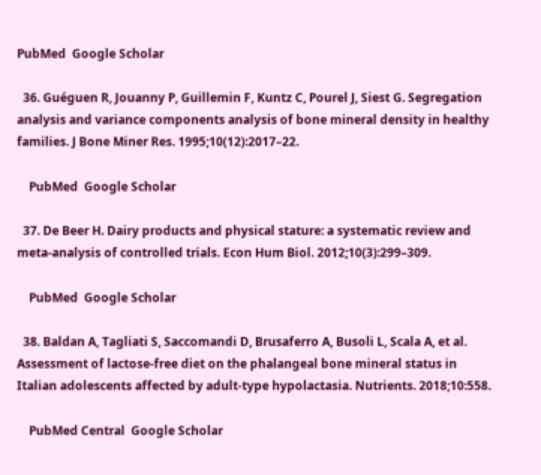PubMed  Google Scholar

  36. Guéguen R, Jouanny P, Guillemin F, Kuntz C, Pourel J, Siest G. Segregation analysis and variance components analysis of bone mineral density in healthy families. J Bone Miner Res. 1995;10(12):2017–22.

    PubMed  Google Scholar

  37. De Beer H. Dairy products and physical stature: a systematic review and meta-analysis of controlled trials. Econ Hum Biol. 2012;10(3):299–309.

    PubMed  Google Scholar

  38. Baldan A, Tagliati S, Saccomandi D, Brusaferro A, Busoli L, Scala A, et al. Assessment of lactose-free diet on the phalangeal bone mineral status in Italian adolescents affected by adult-type hypolactasia. Nutrients. 2018;10:558.

    PubMed Central  Google Scholar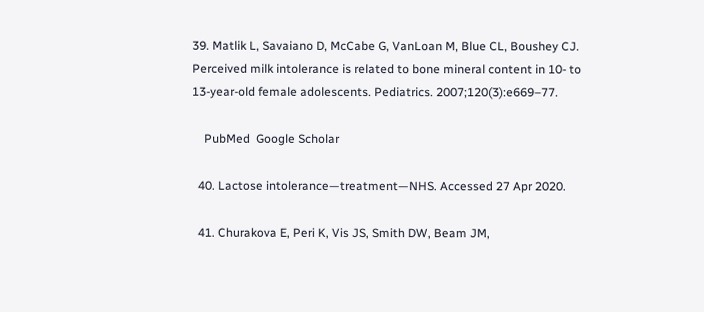39. Matlik L, Savaiano D, McCabe G, VanLoan M, Blue CL, Boushey CJ. Perceived milk intolerance is related to bone mineral content in 10- to 13-year-old female adolescents. Pediatrics. 2007;120(3):e669–77.

    PubMed  Google Scholar

  40. Lactose intolerance—treatment—NHS. Accessed 27 Apr 2020.

  41. Churakova E, Peri K, Vis JS, Smith DW, Beam JM,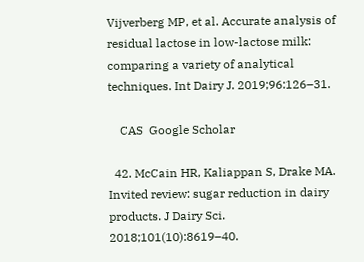Vijverberg MP, et al. Accurate analysis of residual lactose in low-lactose milk: comparing a variety of analytical techniques. Int Dairy J. 2019;96:126–31.

    CAS  Google Scholar

  42. McCain HR, Kaliappan S, Drake MA. Invited review: sugar reduction in dairy products. J Dairy Sci. 2018;101(10):8619–40.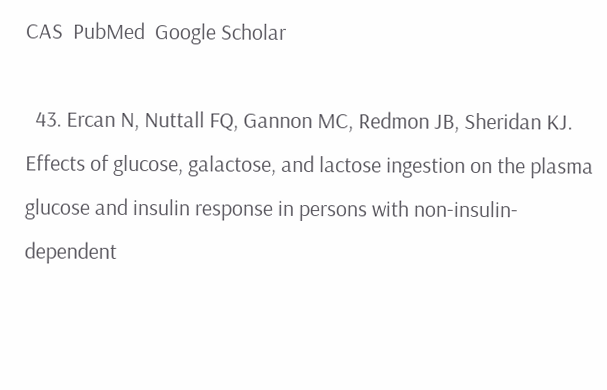CAS  PubMed  Google Scholar

  43. Ercan N, Nuttall FQ, Gannon MC, Redmon JB, Sheridan KJ. Effects of glucose, galactose, and lactose ingestion on the plasma glucose and insulin response in persons with non-insulin-dependent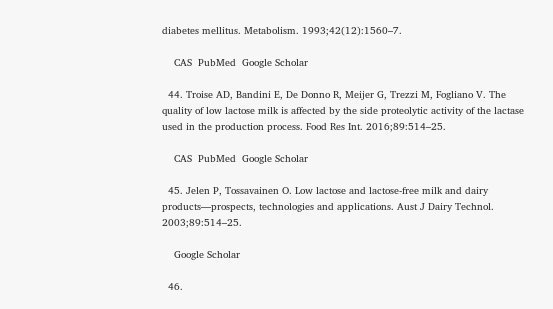diabetes mellitus. Metabolism. 1993;42(12):1560–7.

    CAS  PubMed  Google Scholar

  44. Troise AD, Bandini E, De Donno R, Meijer G, Trezzi M, Fogliano V. The quality of low lactose milk is affected by the side proteolytic activity of the lactase used in the production process. Food Res Int. 2016;89:514–25.

    CAS  PubMed  Google Scholar

  45. Jelen P, Tossavainen O. Low lactose and lactose-free milk and dairy products—prospects, technologies and applications. Aust J Dairy Technol. 2003;89:514–25.

    Google Scholar

  46.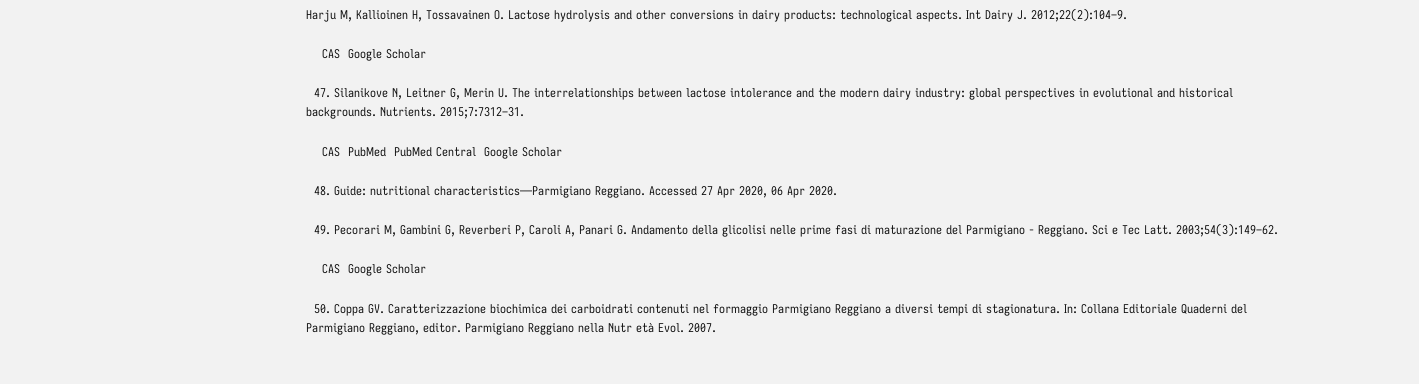Harju M, Kallioinen H, Tossavainen O. Lactose hydrolysis and other conversions in dairy products: technological aspects. Int Dairy J. 2012;22(2):104–9.

    CAS  Google Scholar

  47. Silanikove N, Leitner G, Merin U. The interrelationships between lactose intolerance and the modern dairy industry: global perspectives in evolutional and historical backgrounds. Nutrients. 2015;7:7312–31.

    CAS  PubMed  PubMed Central  Google Scholar

  48. Guide: nutritional characteristics—Parmigiano Reggiano. Accessed 27 Apr 2020, 06 Apr 2020.

  49. Pecorari M, Gambini G, Reverberi P, Caroli A, Panari G. Andamento della glicolisi nelle prime fasi di maturazione del Parmigiano - Reggiano. Sci e Tec Latt. 2003;54(3):149–62.

    CAS  Google Scholar

  50. Coppa GV. Caratterizzazione biochimica dei carboidrati contenuti nel formaggio Parmigiano Reggiano a diversi tempi di stagionatura. In: Collana Editoriale Quaderni del Parmigiano Reggiano, editor. Parmigiano Reggiano nella Nutr età Evol. 2007.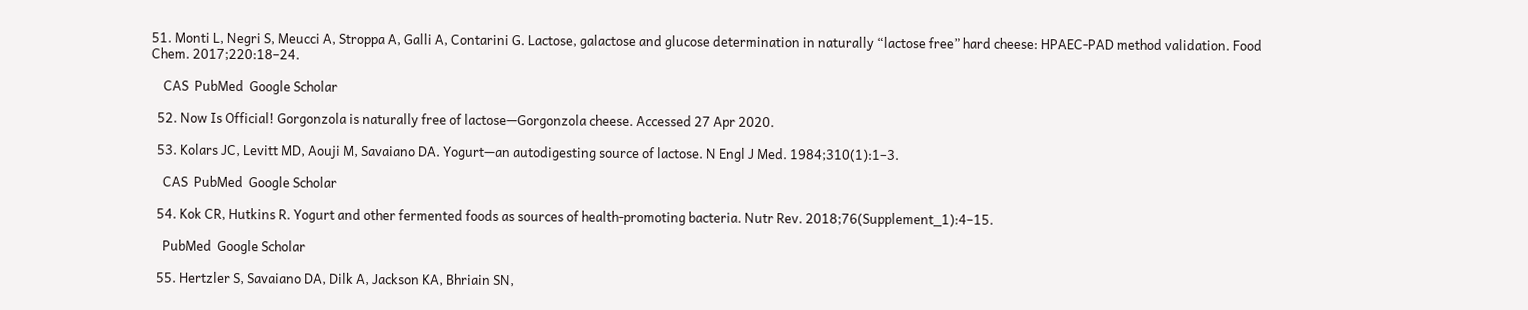51. Monti L, Negri S, Meucci A, Stroppa A, Galli A, Contarini G. Lactose, galactose and glucose determination in naturally “lactose free” hard cheese: HPAEC-PAD method validation. Food Chem. 2017;220:18–24.

    CAS  PubMed  Google Scholar

  52. Now Is Official! Gorgonzola is naturally free of lactose—Gorgonzola cheese. Accessed 27 Apr 2020.

  53. Kolars JC, Levitt MD, Aouji M, Savaiano DA. Yogurt—an autodigesting source of lactose. N Engl J Med. 1984;310(1):1–3.

    CAS  PubMed  Google Scholar

  54. Kok CR, Hutkins R. Yogurt and other fermented foods as sources of health-promoting bacteria. Nutr Rev. 2018;76(Supplement_1):4–15.

    PubMed  Google Scholar

  55. Hertzler S, Savaiano DA, Dilk A, Jackson KA, Bhriain SN,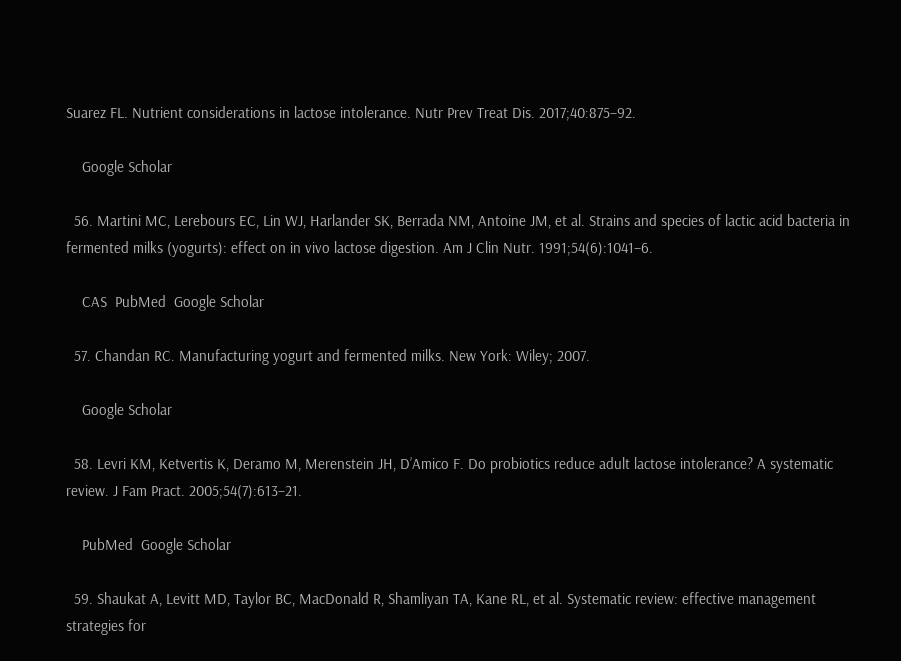Suarez FL. Nutrient considerations in lactose intolerance. Nutr Prev Treat Dis. 2017;40:875–92.

    Google Scholar

  56. Martini MC, Lerebours EC, Lin WJ, Harlander SK, Berrada NM, Antoine JM, et al. Strains and species of lactic acid bacteria in fermented milks (yogurts): effect on in vivo lactose digestion. Am J Clin Nutr. 1991;54(6):1041–6.

    CAS  PubMed  Google Scholar

  57. Chandan RC. Manufacturing yogurt and fermented milks. New York: Wiley; 2007.

    Google Scholar

  58. Levri KM, Ketvertis K, Deramo M, Merenstein JH, D’Amico F. Do probiotics reduce adult lactose intolerance? A systematic review. J Fam Pract. 2005;54(7):613–21.

    PubMed  Google Scholar

  59. Shaukat A, Levitt MD, Taylor BC, MacDonald R, Shamliyan TA, Kane RL, et al. Systematic review: effective management strategies for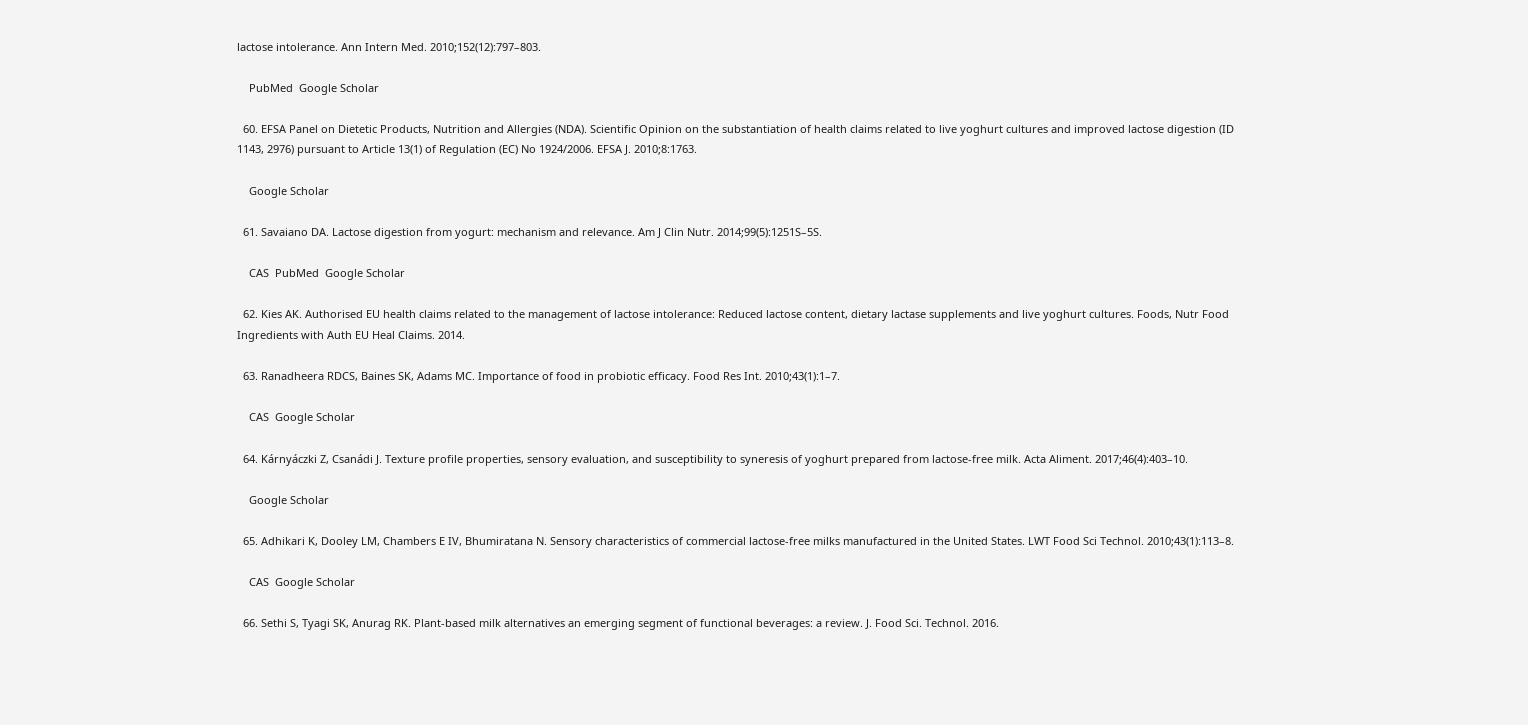lactose intolerance. Ann Intern Med. 2010;152(12):797–803.

    PubMed  Google Scholar

  60. EFSA Panel on Dietetic Products, Nutrition and Allergies (NDA). Scientific Opinion on the substantiation of health claims related to live yoghurt cultures and improved lactose digestion (ID 1143, 2976) pursuant to Article 13(1) of Regulation (EC) No 1924/2006. EFSA J. 2010;8:1763.

    Google Scholar

  61. Savaiano DA. Lactose digestion from yogurt: mechanism and relevance. Am J Clin Nutr. 2014;99(5):1251S–5S.

    CAS  PubMed  Google Scholar

  62. Kies AK. Authorised EU health claims related to the management of lactose intolerance: Reduced lactose content, dietary lactase supplements and live yoghurt cultures. Foods, Nutr Food Ingredients with Auth EU Heal Claims. 2014.

  63. Ranadheera RDCS, Baines SK, Adams MC. Importance of food in probiotic efficacy. Food Res Int. 2010;43(1):1–7.

    CAS  Google Scholar

  64. Kárnyáczki Z, Csanádi J. Texture profile properties, sensory evaluation, and susceptibility to syneresis of yoghurt prepared from lactose-free milk. Acta Aliment. 2017;46(4):403–10.

    Google Scholar

  65. Adhikari K, Dooley LM, Chambers E IV, Bhumiratana N. Sensory characteristics of commercial lactose-free milks manufactured in the United States. LWT Food Sci Technol. 2010;43(1):113–8.

    CAS  Google Scholar

  66. Sethi S, Tyagi SK, Anurag RK. Plant-based milk alternatives an emerging segment of functional beverages: a review. J. Food Sci. Technol. 2016.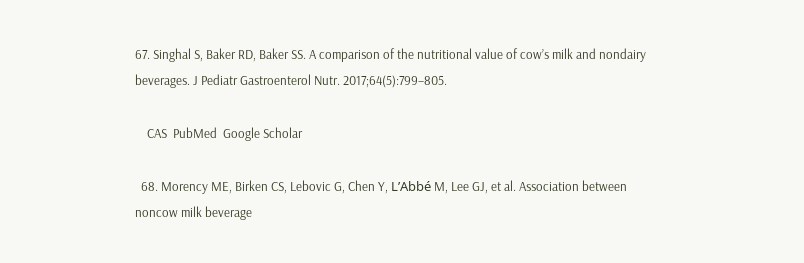67. Singhal S, Baker RD, Baker SS. A comparison of the nutritional value of cow’s milk and nondairy beverages. J Pediatr Gastroenterol Nutr. 2017;64(5):799–805.

    CAS  PubMed  Google Scholar

  68. Morency ME, Birken CS, Lebovic G, Chen Y, L’Abbé M, Lee GJ, et al. Association between noncow milk beverage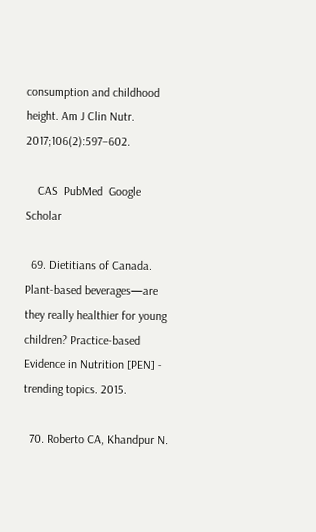consumption and childhood height. Am J Clin Nutr. 2017;106(2):597–602.

    CAS  PubMed  Google Scholar

  69. Dietitians of Canada. Plant-based beverages—are they really healthier for young children? Practice-based Evidence in Nutrition [PEN] - trending topics. 2015.

  70. Roberto CA, Khandpur N.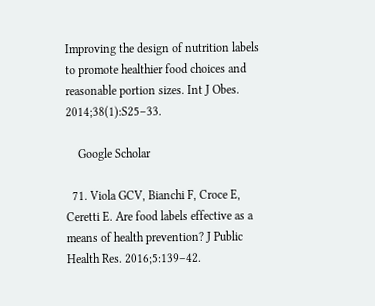Improving the design of nutrition labels to promote healthier food choices and reasonable portion sizes. Int J Obes. 2014;38(1):S25–33.

    Google Scholar

  71. Viola GCV, Bianchi F, Croce E, Ceretti E. Are food labels effective as a means of health prevention? J Public Health Res. 2016;5:139–42.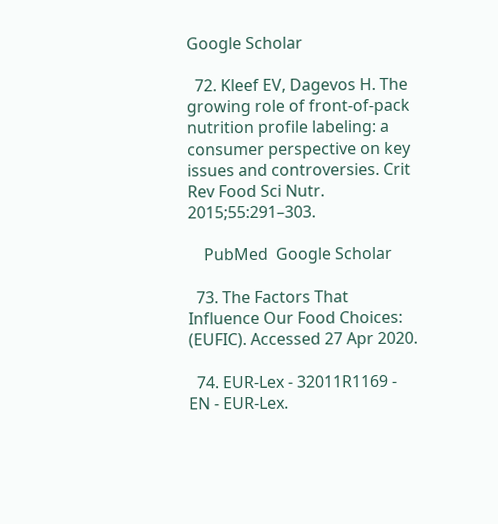Google Scholar

  72. Kleef EV, Dagevos H. The growing role of front-of-pack nutrition profile labeling: a consumer perspective on key issues and controversies. Crit Rev Food Sci Nutr. 2015;55:291–303.

    PubMed  Google Scholar

  73. The Factors That Influence Our Food Choices: (EUFIC). Accessed 27 Apr 2020.

  74. EUR-Lex - 32011R1169 - EN - EUR-Lex.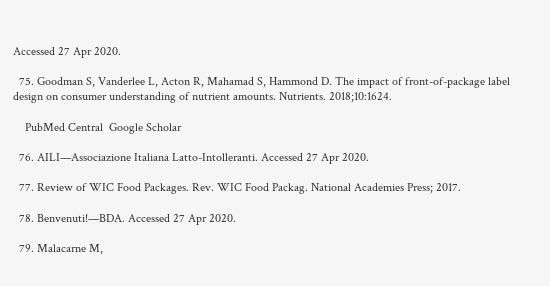Accessed 27 Apr 2020.

  75. Goodman S, Vanderlee L, Acton R, Mahamad S, Hammond D. The impact of front-of-package label design on consumer understanding of nutrient amounts. Nutrients. 2018;10:1624.

    PubMed Central  Google Scholar

  76. AILI—Associazione Italiana Latto-Intolleranti. Accessed 27 Apr 2020.

  77. Review of WIC Food Packages. Rev. WIC Food Packag. National Academies Press; 2017.

  78. Benvenuti!—BDA. Accessed 27 Apr 2020.

  79. Malacarne M,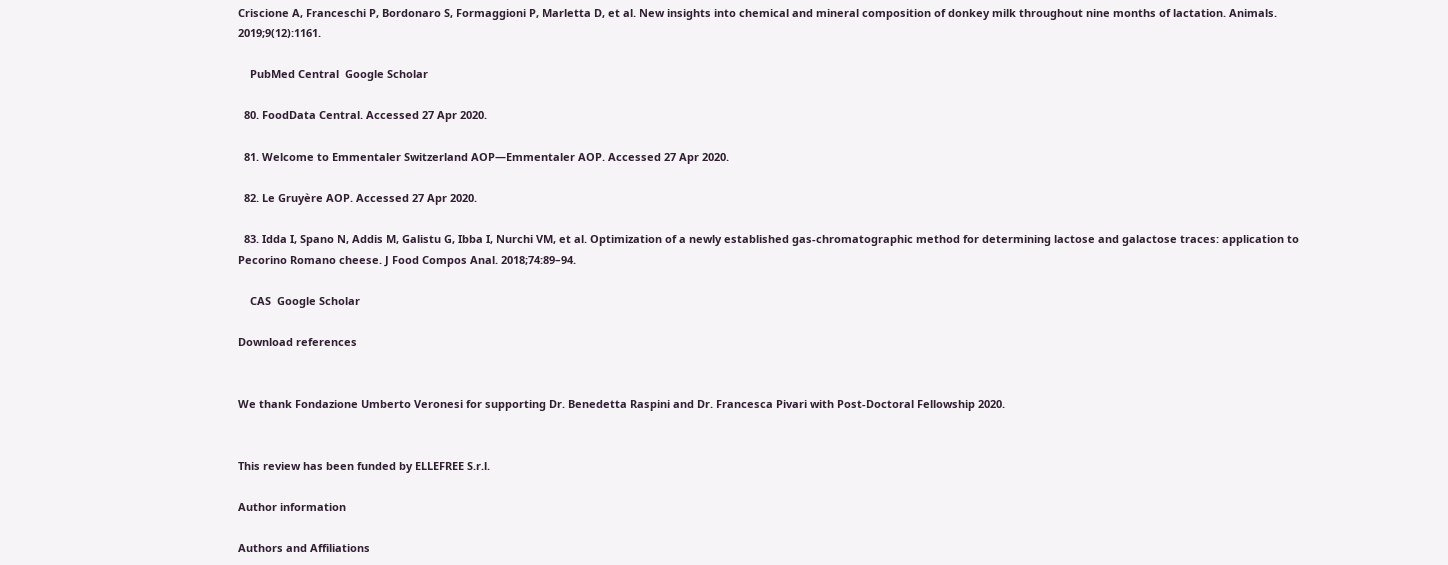Criscione A, Franceschi P, Bordonaro S, Formaggioni P, Marletta D, et al. New insights into chemical and mineral composition of donkey milk throughout nine months of lactation. Animals. 2019;9(12):1161.

    PubMed Central  Google Scholar

  80. FoodData Central. Accessed 27 Apr 2020.

  81. Welcome to Emmentaler Switzerland AOP—Emmentaler AOP. Accessed 27 Apr 2020.

  82. Le Gruyère AOP. Accessed 27 Apr 2020.

  83. Idda I, Spano N, Addis M, Galistu G, Ibba I, Nurchi VM, et al. Optimization of a newly established gas-chromatographic method for determining lactose and galactose traces: application to Pecorino Romano cheese. J Food Compos Anal. 2018;74:89–94.

    CAS  Google Scholar

Download references


We thank Fondazione Umberto Veronesi for supporting Dr. Benedetta Raspini and Dr. Francesca Pivari with Post-Doctoral Fellowship 2020.


This review has been funded by ELLEFREE S.r.l.

Author information

Authors and Affiliations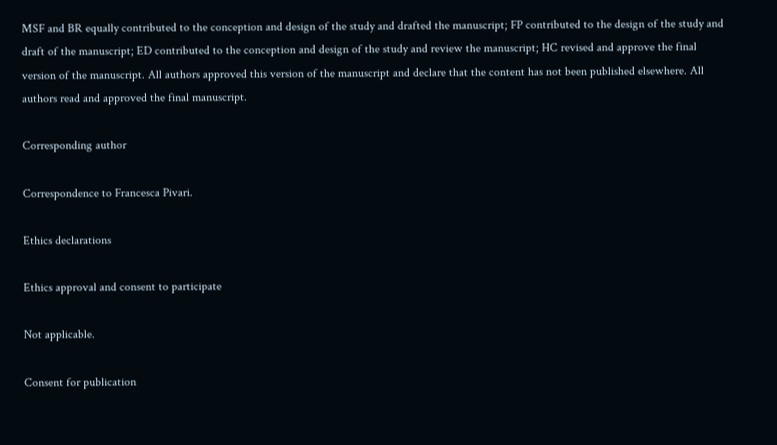MSF and BR equally contributed to the conception and design of the study and drafted the manuscript; FP contributed to the design of the study and draft of the manuscript; ED contributed to the conception and design of the study and review the manuscript; HC revised and approve the final version of the manuscript. All authors approved this version of the manuscript and declare that the content has not been published elsewhere. All authors read and approved the final manuscript.

Corresponding author

Correspondence to Francesca Pivari.

Ethics declarations

Ethics approval and consent to participate

Not applicable.

Consent for publication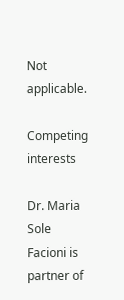Not applicable.

Competing interests

Dr. Maria Sole Facioni is partner of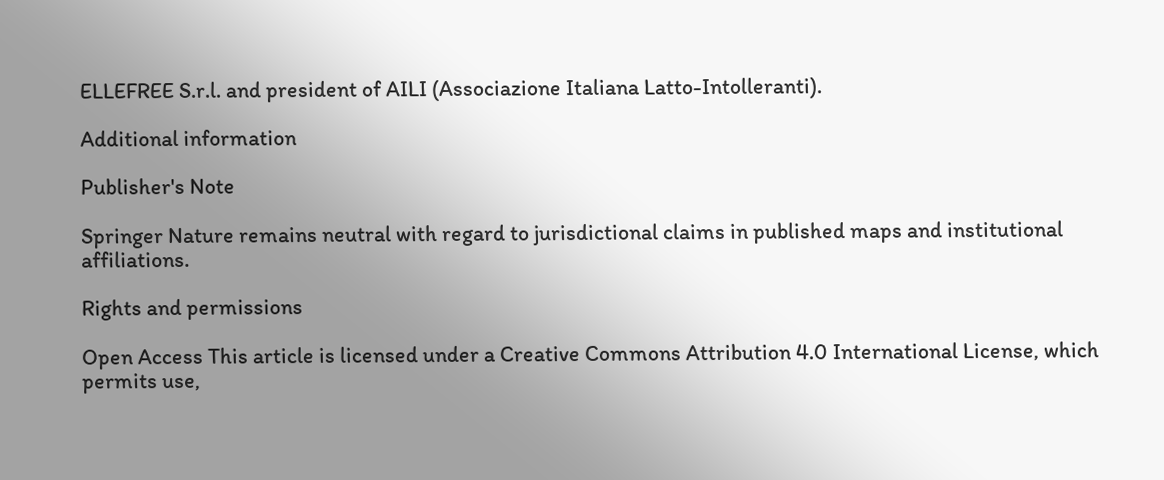ELLEFREE S.r.l. and president of AILI (Associazione Italiana Latto-Intolleranti).

Additional information

Publisher's Note

Springer Nature remains neutral with regard to jurisdictional claims in published maps and institutional affiliations.

Rights and permissions

Open Access This article is licensed under a Creative Commons Attribution 4.0 International License, which permits use,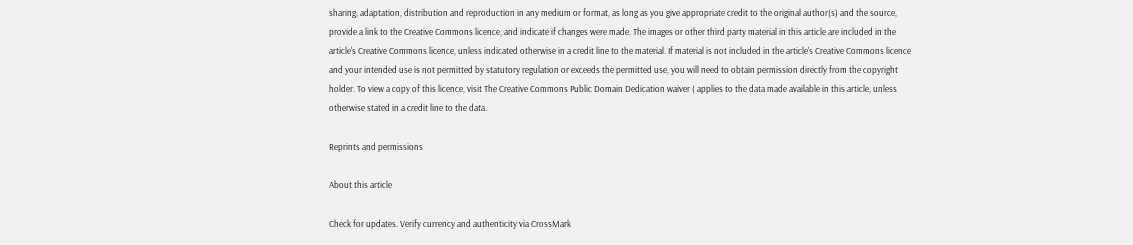sharing, adaptation, distribution and reproduction in any medium or format, as long as you give appropriate credit to the original author(s) and the source, provide a link to the Creative Commons licence, and indicate if changes were made. The images or other third party material in this article are included in the article's Creative Commons licence, unless indicated otherwise in a credit line to the material. If material is not included in the article's Creative Commons licence and your intended use is not permitted by statutory regulation or exceeds the permitted use, you will need to obtain permission directly from the copyright holder. To view a copy of this licence, visit The Creative Commons Public Domain Dedication waiver ( applies to the data made available in this article, unless otherwise stated in a credit line to the data.

Reprints and permissions

About this article

Check for updates. Verify currency and authenticity via CrossMark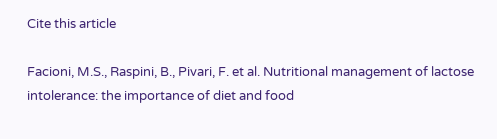Cite this article

Facioni, M.S., Raspini, B., Pivari, F. et al. Nutritional management of lactose intolerance: the importance of diet and food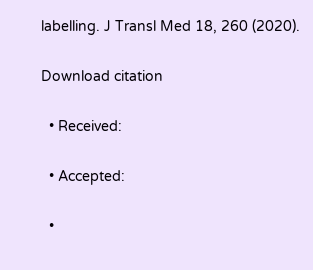labelling. J Transl Med 18, 260 (2020).

Download citation

  • Received:

  • Accepted:

  •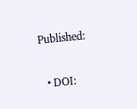Published:

  • DOI: